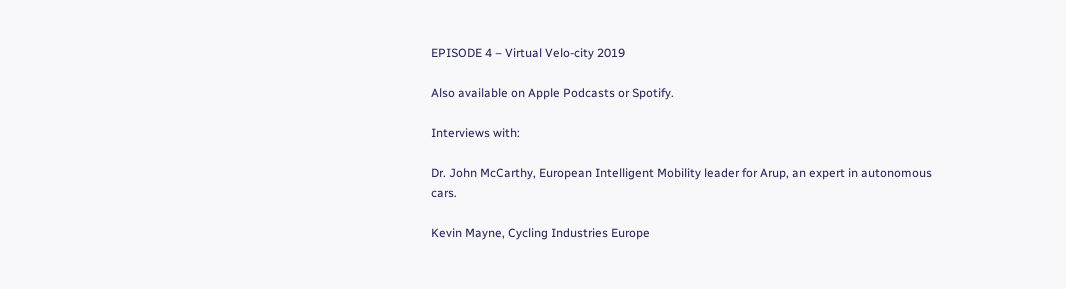EPISODE 4 – Virtual Velo-city 2019

Also available on Apple Podcasts or Spotify.

Interviews with:

Dr. John McCarthy, European Intelligent Mobility leader for Arup, an expert in autonomous cars.

Kevin Mayne, Cycling Industries Europe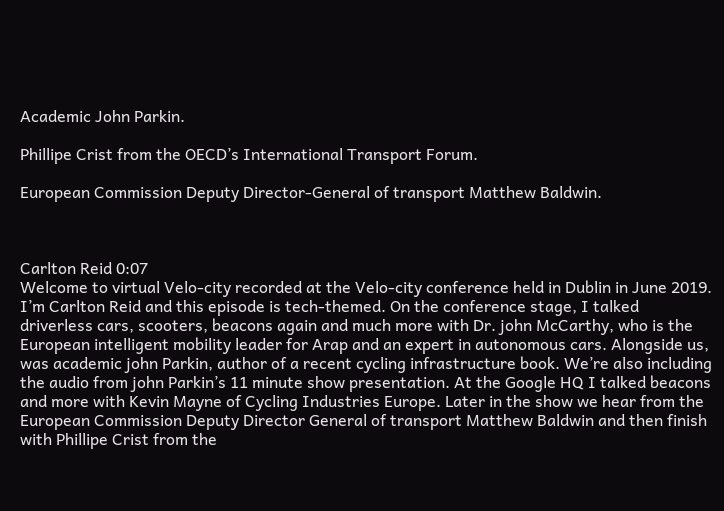Academic John Parkin.

Phillipe Crist from the OECD’s International Transport Forum.

European Commission Deputy Director-General of transport Matthew Baldwin.



Carlton Reid 0:07
Welcome to virtual Velo-city recorded at the Velo-city conference held in Dublin in June 2019. I’m Carlton Reid and this episode is tech-themed. On the conference stage, I talked driverless cars, scooters, beacons again and much more with Dr. john McCarthy, who is the European intelligent mobility leader for Arap and an expert in autonomous cars. Alongside us, was academic john Parkin, author of a recent cycling infrastructure book. We’re also including the audio from john Parkin’s 11 minute show presentation. At the Google HQ I talked beacons and more with Kevin Mayne of Cycling Industries Europe. Later in the show we hear from the European Commission Deputy Director General of transport Matthew Baldwin and then finish with Phillipe Crist from the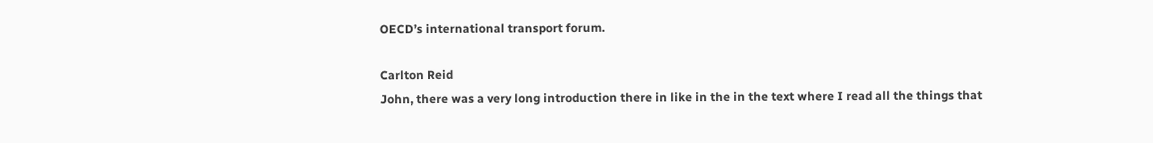OECD’s international transport forum.

Carlton Reid
John, there was a very long introduction there in like in the in the text where I read all the things that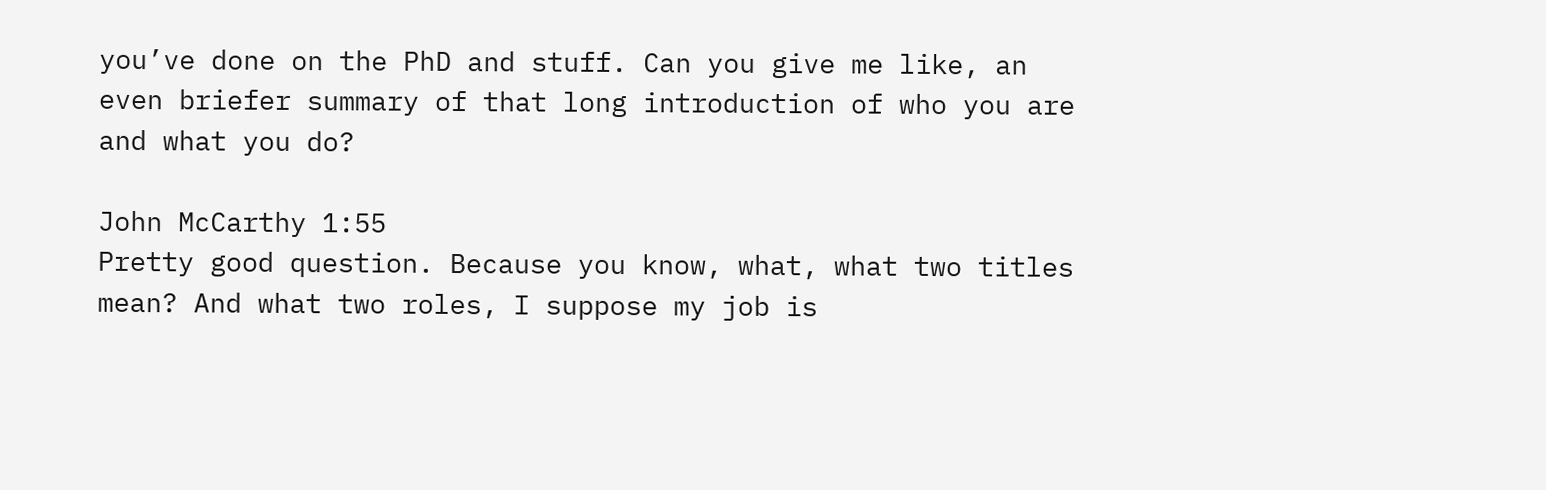you’ve done on the PhD and stuff. Can you give me like, an even briefer summary of that long introduction of who you are and what you do?

John McCarthy 1:55
Pretty good question. Because you know, what, what two titles mean? And what two roles, I suppose my job is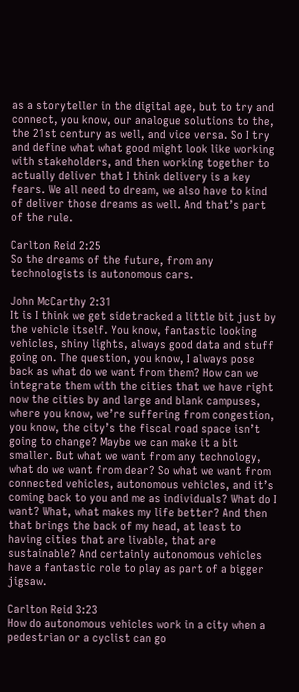as a storyteller in the digital age, but to try and connect, you know, our analogue solutions to the, the 21st century as well, and vice versa. So I try and define what what good might look like working with stakeholders, and then working together to actually deliver that I think delivery is a key fears. We all need to dream, we also have to kind of deliver those dreams as well. And that’s part of the rule.

Carlton Reid 2:25
So the dreams of the future, from any technologists is autonomous cars.

John McCarthy 2:31
It is I think we get sidetracked a little bit just by the vehicle itself. You know, fantastic looking vehicles, shiny lights, always good data and stuff going on. The question, you know, I always pose back as what do we want from them? How can we integrate them with the cities that we have right now the cities by and large and blank campuses, where you know, we’re suffering from congestion, you know, the city’s the fiscal road space isn’t going to change? Maybe we can make it a bit smaller. But what we want from any technology, what do we want from dear? So what we want from connected vehicles, autonomous vehicles, and it’s coming back to you and me as individuals? What do I want? What, what makes my life better? And then that brings the back of my head, at least to having cities that are livable, that are sustainable? And certainly autonomous vehicles have a fantastic role to play as part of a bigger jigsaw.

Carlton Reid 3:23
How do autonomous vehicles work in a city when a pedestrian or a cyclist can go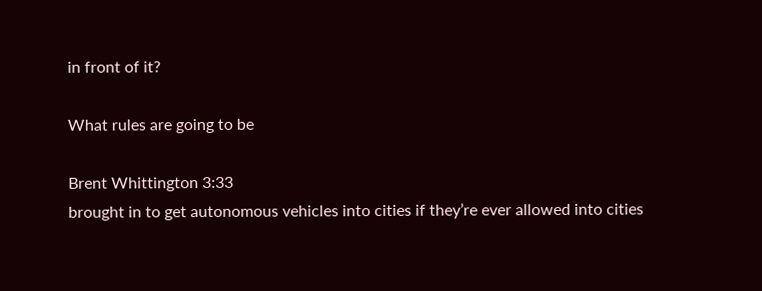in front of it?

What rules are going to be

Brent Whittington 3:33
brought in to get autonomous vehicles into cities if they’re ever allowed into cities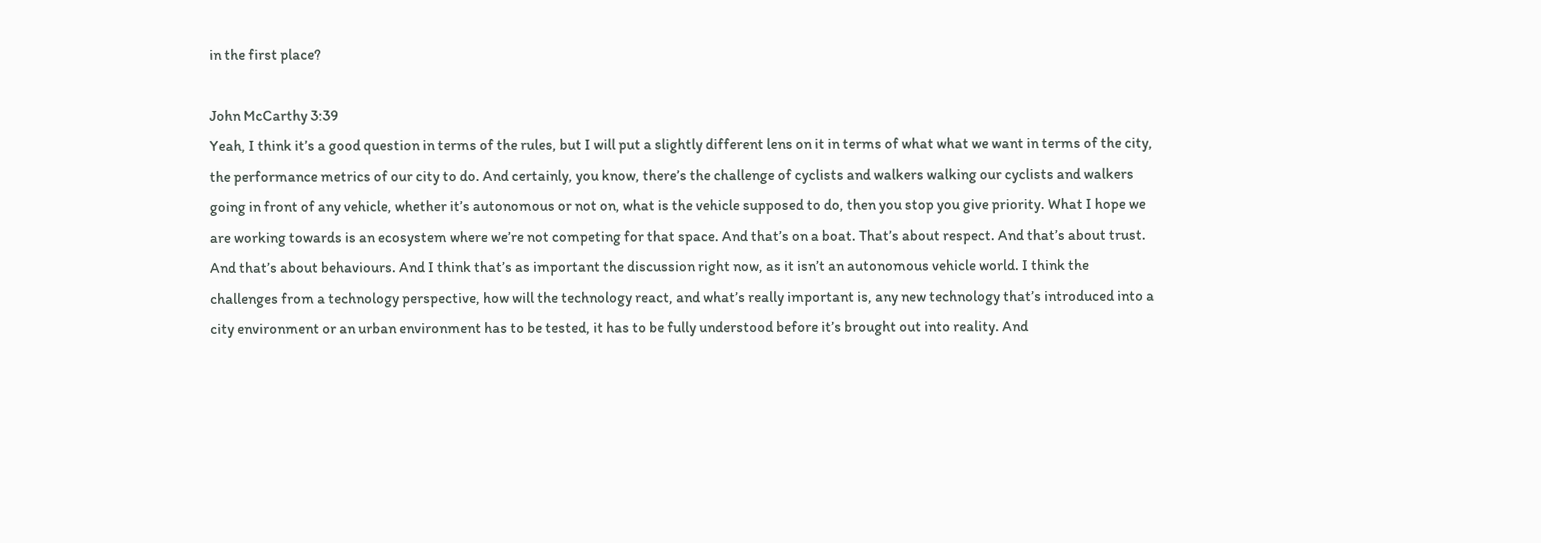in the first place?

John McCarthy 3:39
Yeah, I think it’s a good question in terms of the rules, but I will put a slightly different lens on it in terms of what what we want in terms of the city, the performance metrics of our city to do. And certainly, you know, there’s the challenge of cyclists and walkers walking our cyclists and walkers going in front of any vehicle, whether it’s autonomous or not on, what is the vehicle supposed to do, then you stop you give priority. What I hope we are working towards is an ecosystem where we’re not competing for that space. And that’s on a boat. That’s about respect. And that’s about trust. And that’s about behaviours. And I think that’s as important the discussion right now, as it isn’t an autonomous vehicle world. I think the challenges from a technology perspective, how will the technology react, and what’s really important is, any new technology that’s introduced into a city environment or an urban environment has to be tested, it has to be fully understood before it’s brought out into reality. And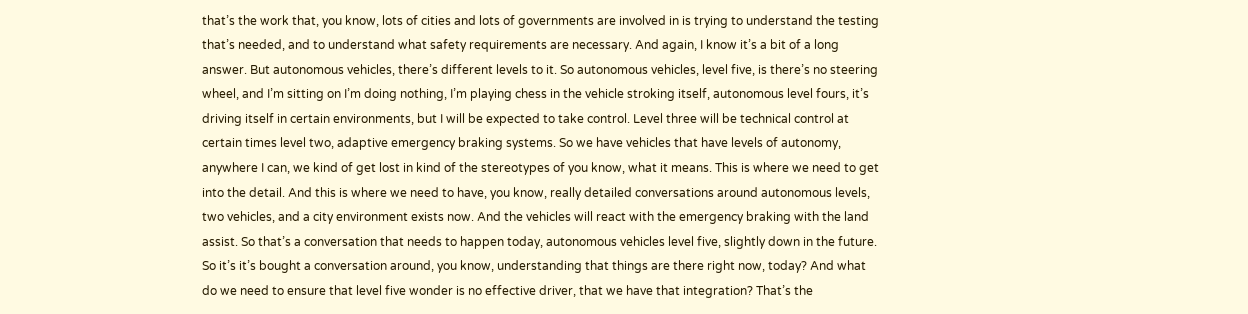that’s the work that, you know, lots of cities and lots of governments are involved in is trying to understand the testing that’s needed, and to understand what safety requirements are necessary. And again, I know it’s a bit of a long answer. But autonomous vehicles, there’s different levels to it. So autonomous vehicles, level five, is there’s no steering wheel, and I’m sitting on I’m doing nothing, I’m playing chess in the vehicle stroking itself, autonomous level fours, it’s driving itself in certain environments, but I will be expected to take control. Level three will be technical control at certain times level two, adaptive emergency braking systems. So we have vehicles that have levels of autonomy, anywhere I can, we kind of get lost in kind of the stereotypes of you know, what it means. This is where we need to get into the detail. And this is where we need to have, you know, really detailed conversations around autonomous levels, two vehicles, and a city environment exists now. And the vehicles will react with the emergency braking with the land assist. So that’s a conversation that needs to happen today, autonomous vehicles level five, slightly down in the future. So it’s it’s bought a conversation around, you know, understanding that things are there right now, today? And what do we need to ensure that level five wonder is no effective driver, that we have that integration? That’s the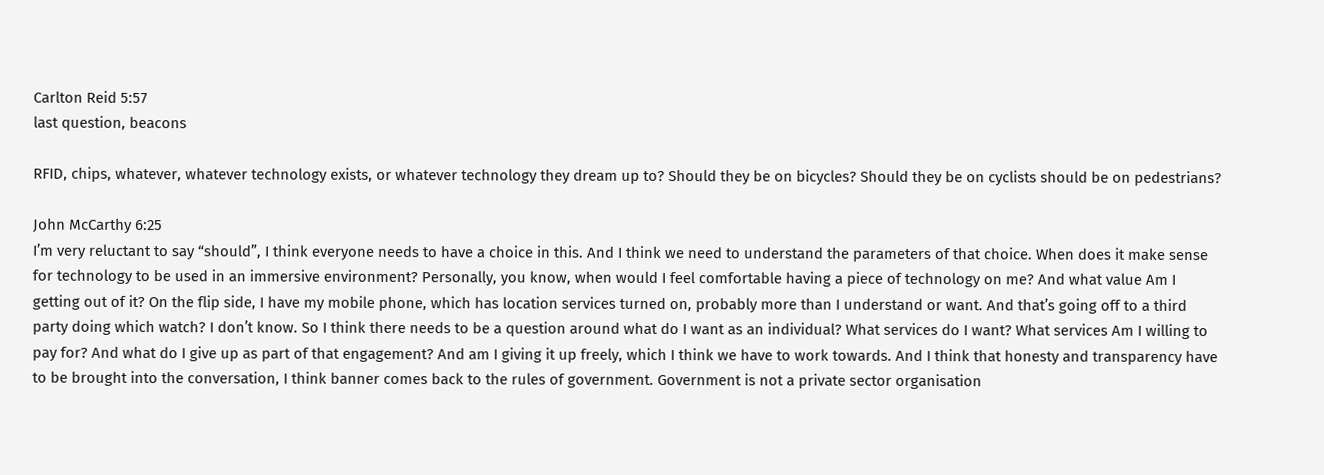Carlton Reid 5:57
last question, beacons

RFID, chips, whatever, whatever technology exists, or whatever technology they dream up to? Should they be on bicycles? Should they be on cyclists should be on pedestrians?

John McCarthy 6:25
I’m very reluctant to say “should”, I think everyone needs to have a choice in this. And I think we need to understand the parameters of that choice. When does it make sense for technology to be used in an immersive environment? Personally, you know, when would I feel comfortable having a piece of technology on me? And what value Am I getting out of it? On the flip side, I have my mobile phone, which has location services turned on, probably more than I understand or want. And that’s going off to a third party doing which watch? I don’t know. So I think there needs to be a question around what do I want as an individual? What services do I want? What services Am I willing to pay for? And what do I give up as part of that engagement? And am I giving it up freely, which I think we have to work towards. And I think that honesty and transparency have to be brought into the conversation, I think banner comes back to the rules of government. Government is not a private sector organisation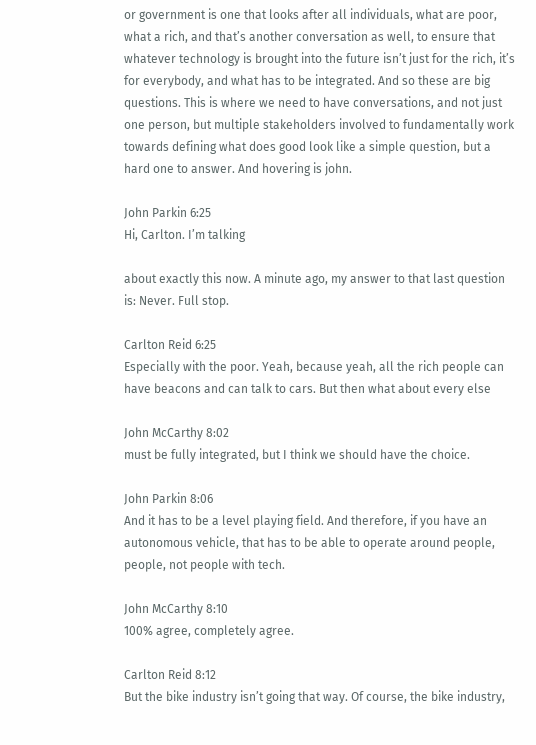or government is one that looks after all individuals, what are poor, what a rich, and that’s another conversation as well, to ensure that whatever technology is brought into the future isn’t just for the rich, it’s for everybody, and what has to be integrated. And so these are big questions. This is where we need to have conversations, and not just one person, but multiple stakeholders involved to fundamentally work towards defining what does good look like a simple question, but a hard one to answer. And hovering is john.

John Parkin 6:25
Hi, Carlton. I’m talking

about exactly this now. A minute ago, my answer to that last question is: Never. Full stop.

Carlton Reid 6:25
Especially with the poor. Yeah, because yeah, all the rich people can have beacons and can talk to cars. But then what about every else

John McCarthy 8:02
must be fully integrated, but I think we should have the choice.

John Parkin 8:06
And it has to be a level playing field. And therefore, if you have an autonomous vehicle, that has to be able to operate around people, people, not people with tech.

John McCarthy 8:10
100% agree, completely agree.

Carlton Reid 8:12
But the bike industry isn’t going that way. Of course, the bike industry,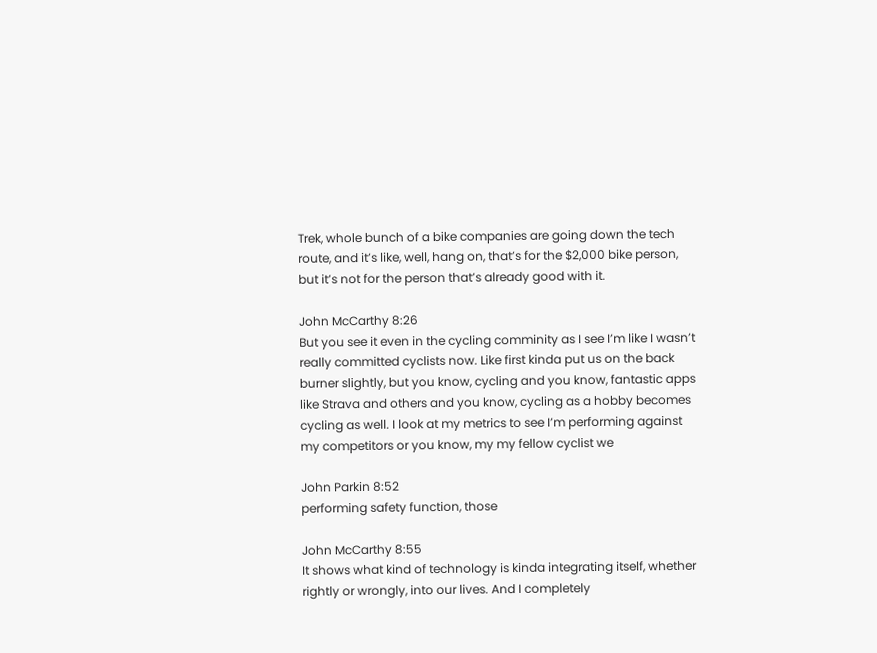Trek, whole bunch of a bike companies are going down the tech route, and it’s like, well, hang on, that’s for the $2,000 bike person, but it’s not for the person that’s already good with it.

John McCarthy 8:26
But you see it even in the cycling comminity as I see I’m like I wasn’t really committed cyclists now. Like first kinda put us on the back burner slightly, but you know, cycling and you know, fantastic apps like Strava and others and you know, cycling as a hobby becomes cycling as well. I look at my metrics to see I’m performing against my competitors or you know, my my fellow cyclist we

John Parkin 8:52
performing safety function, those

John McCarthy 8:55
It shows what kind of technology is kinda integrating itself, whether rightly or wrongly, into our lives. And I completely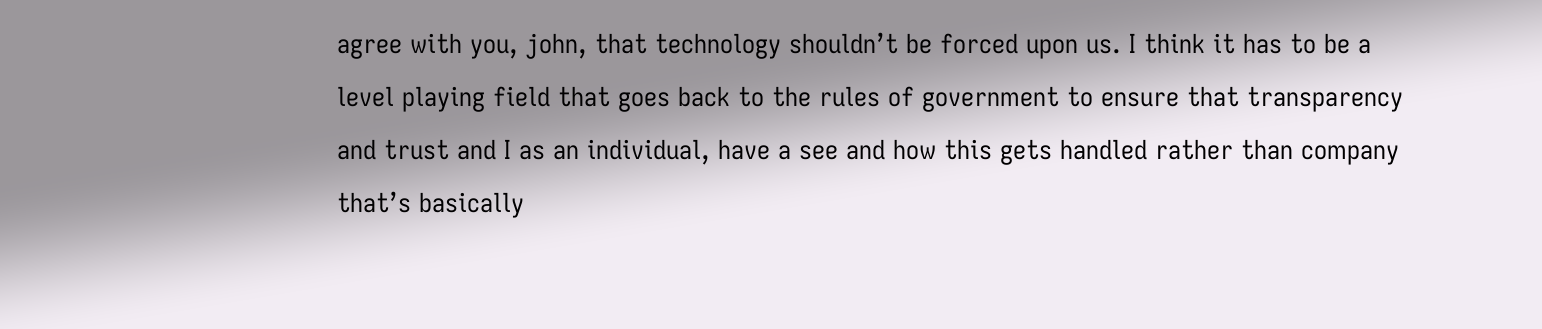agree with you, john, that technology shouldn’t be forced upon us. I think it has to be a level playing field that goes back to the rules of government to ensure that transparency and trust and I as an individual, have a see and how this gets handled rather than company that’s basically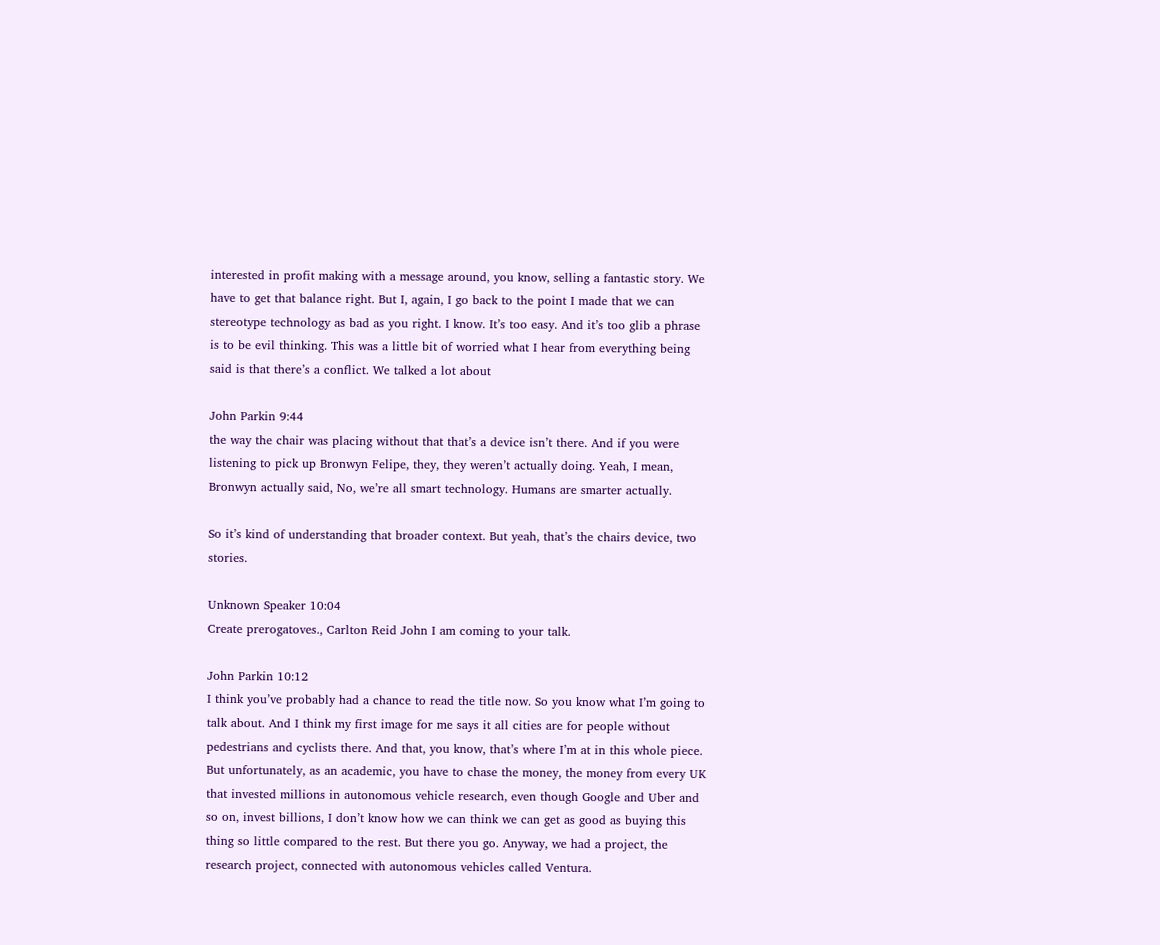interested in profit making with a message around, you know, selling a fantastic story. We have to get that balance right. But I, again, I go back to the point I made that we can stereotype technology as bad as you right. I know. It’s too easy. And it’s too glib a phrase is to be evil thinking. This was a little bit of worried what I hear from everything being said is that there’s a conflict. We talked a lot about

John Parkin 9:44
the way the chair was placing without that that’s a device isn’t there. And if you were listening to pick up Bronwyn Felipe, they, they weren’t actually doing. Yeah, I mean, Bronwyn actually said, No, we’re all smart technology. Humans are smarter actually.

So it’s kind of understanding that broader context. But yeah, that’s the chairs device, two stories.

Unknown Speaker 10:04
Create prerogatoves., Carlton Reid John I am coming to your talk.

John Parkin 10:12
I think you’ve probably had a chance to read the title now. So you know what I’m going to talk about. And I think my first image for me says it all cities are for people without pedestrians and cyclists there. And that, you know, that’s where I’m at in this whole piece. But unfortunately, as an academic, you have to chase the money, the money from every UK that invested millions in autonomous vehicle research, even though Google and Uber and so on, invest billions, I don’t know how we can think we can get as good as buying this thing so little compared to the rest. But there you go. Anyway, we had a project, the research project, connected with autonomous vehicles called Ventura.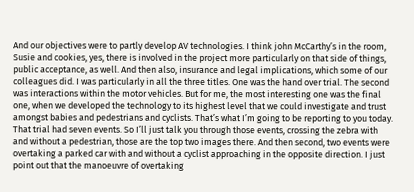And our objectives were to partly develop AV technologies. I think john McCarthy’s in the room, Susie and cookies, yes, there is involved in the project more particularly on that side of things, public acceptance, as well. And then also, insurance and legal implications, which some of our colleagues did. I was particularly in all the three titles. One was the hand over trial. The second was interactions within the motor vehicles. But for me, the most interesting one was the final one, when we developed the technology to its highest level that we could investigate and trust amongst babies and pedestrians and cyclists. That’s what I’m going to be reporting to you today. That trial had seven events. So I’ll just talk you through those events, crossing the zebra with and without a pedestrian, those are the top two images there. And then second, two events were overtaking a parked car with and without a cyclist approaching in the opposite direction. I just point out that the manoeuvre of overtaking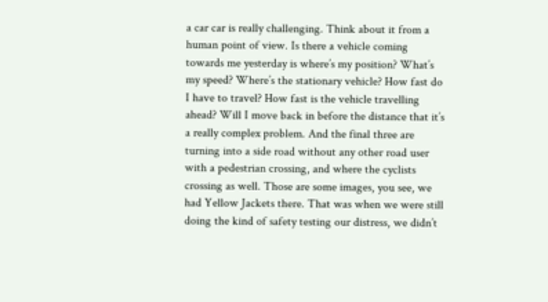a car car is really challenging. Think about it from a human point of view. Is there a vehicle coming towards me yesterday is where’s my position? What’s my speed? Where’s the stationary vehicle? How fast do I have to travel? How fast is the vehicle travelling ahead? Will I move back in before the distance that it’s a really complex problem. And the final three are turning into a side road without any other road user with a pedestrian crossing, and where the cyclists crossing as well. Those are some images, you see, we had Yellow Jackets there. That was when we were still doing the kind of safety testing our distress, we didn’t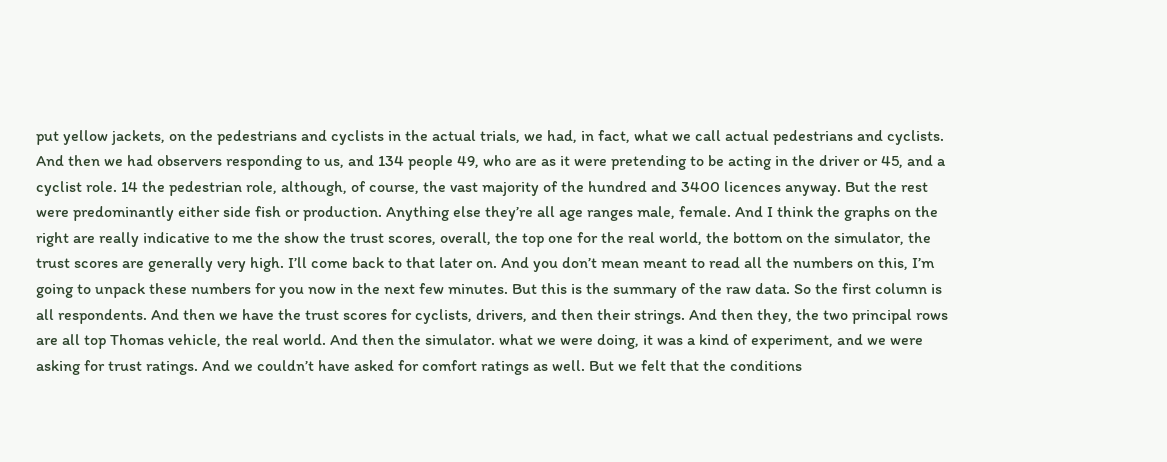put yellow jackets, on the pedestrians and cyclists in the actual trials, we had, in fact, what we call actual pedestrians and cyclists. And then we had observers responding to us, and 134 people 49, who are as it were pretending to be acting in the driver or 45, and a cyclist role. 14 the pedestrian role, although, of course, the vast majority of the hundred and 3400 licences anyway. But the rest were predominantly either side fish or production. Anything else they’re all age ranges male, female. And I think the graphs on the right are really indicative to me the show the trust scores, overall, the top one for the real world, the bottom on the simulator, the trust scores are generally very high. I’ll come back to that later on. And you don’t mean meant to read all the numbers on this, I’m going to unpack these numbers for you now in the next few minutes. But this is the summary of the raw data. So the first column is all respondents. And then we have the trust scores for cyclists, drivers, and then their strings. And then they, the two principal rows are all top Thomas vehicle, the real world. And then the simulator. what we were doing, it was a kind of experiment, and we were asking for trust ratings. And we couldn’t have asked for comfort ratings as well. But we felt that the conditions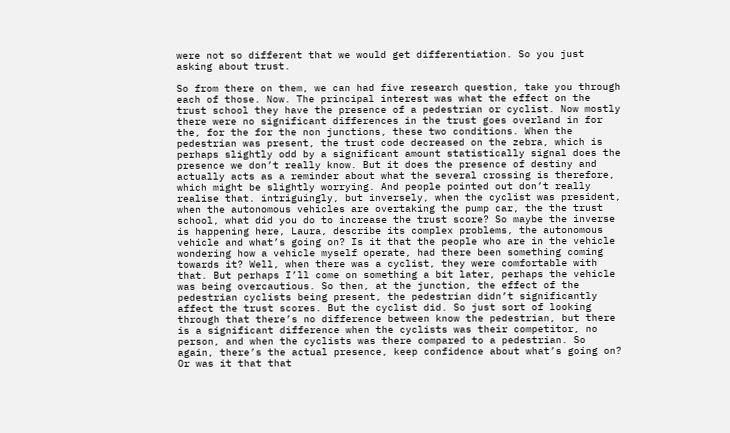were not so different that we would get differentiation. So you just asking about trust.

So from there on them, we can had five research question, take you through each of those. Now. The principal interest was what the effect on the trust school they have the presence of a pedestrian or cyclist. Now mostly there were no significant differences in the trust goes overland in for the, for the for the non junctions, these two conditions. When the pedestrian was present, the trust code decreased on the zebra, which is perhaps slightly odd by a significant amount statistically signal does the presence we don’t really know. But it does the presence of destiny and actually acts as a reminder about what the several crossing is therefore, which might be slightly worrying. And people pointed out don’t really realise that. intriguingly, but inversely, when the cyclist was president, when the autonomous vehicles are overtaking the pump car, the the trust school, what did you do to increase the trust score? So maybe the inverse is happening here, Laura, describe its complex problems, the autonomous vehicle and what’s going on? Is it that the people who are in the vehicle wondering how a vehicle myself operate, had there been something coming towards it? Well, when there was a cyclist, they were comfortable with that. But perhaps I’ll come on something a bit later, perhaps the vehicle was being overcautious. So then, at the junction, the effect of the pedestrian cyclists being present, the pedestrian didn’t significantly affect the trust scores. But the cyclist did. So just sort of looking through that there’s no difference between know the pedestrian, but there is a significant difference when the cyclists was their competitor, no person, and when the cyclists was there compared to a pedestrian. So again, there’s the actual presence, keep confidence about what’s going on? Or was it that that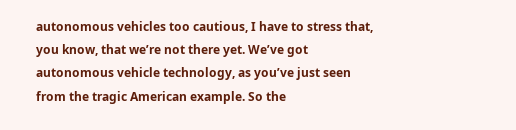autonomous vehicles too cautious, I have to stress that, you know, that we’re not there yet. We’ve got autonomous vehicle technology, as you’ve just seen from the tragic American example. So the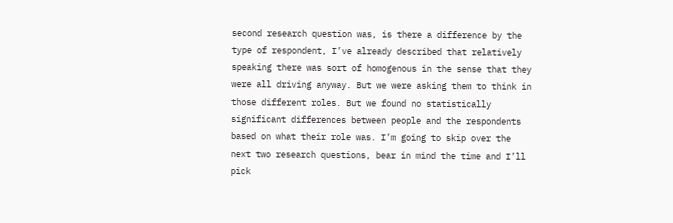second research question was, is there a difference by the type of respondent, I’ve already described that relatively speaking there was sort of homogenous in the sense that they were all driving anyway. But we were asking them to think in those different roles. But we found no statistically significant differences between people and the respondents based on what their role was. I’m going to skip over the next two research questions, bear in mind the time and I’ll pick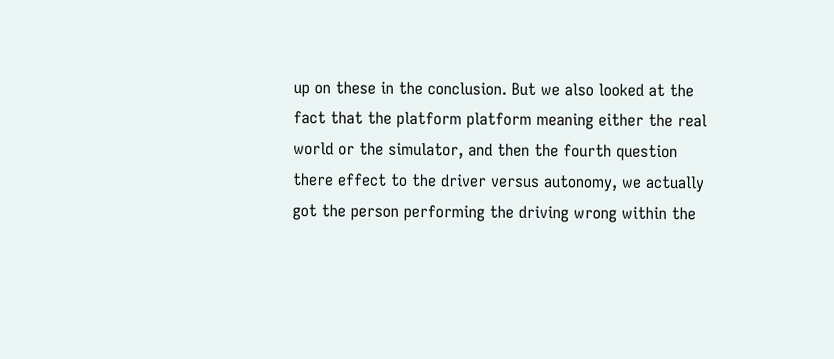up on these in the conclusion. But we also looked at the fact that the platform platform meaning either the real world or the simulator, and then the fourth question there effect to the driver versus autonomy, we actually got the person performing the driving wrong within the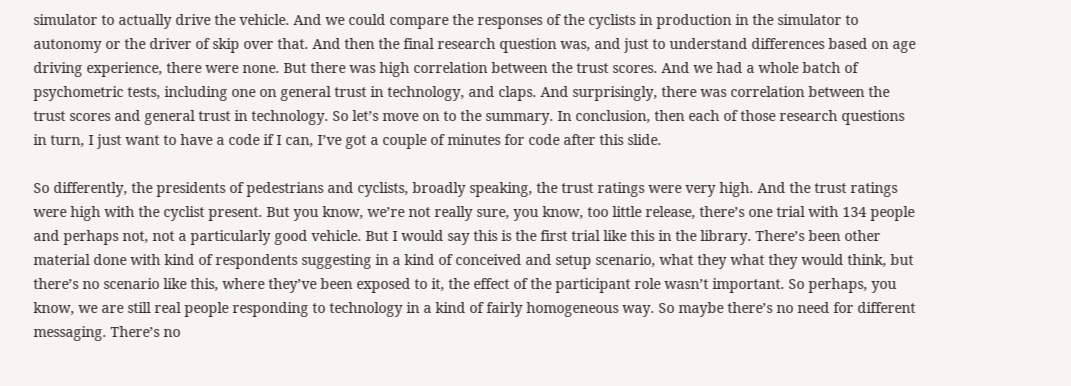simulator to actually drive the vehicle. And we could compare the responses of the cyclists in production in the simulator to autonomy or the driver of skip over that. And then the final research question was, and just to understand differences based on age driving experience, there were none. But there was high correlation between the trust scores. And we had a whole batch of psychometric tests, including one on general trust in technology, and claps. And surprisingly, there was correlation between the trust scores and general trust in technology. So let’s move on to the summary. In conclusion, then each of those research questions in turn, I just want to have a code if I can, I’ve got a couple of minutes for code after this slide.

So differently, the presidents of pedestrians and cyclists, broadly speaking, the trust ratings were very high. And the trust ratings were high with the cyclist present. But you know, we’re not really sure, you know, too little release, there’s one trial with 134 people and perhaps not, not a particularly good vehicle. But I would say this is the first trial like this in the library. There’s been other material done with kind of respondents suggesting in a kind of conceived and setup scenario, what they what they would think, but there’s no scenario like this, where they’ve been exposed to it, the effect of the participant role wasn’t important. So perhaps, you know, we are still real people responding to technology in a kind of fairly homogeneous way. So maybe there’s no need for different messaging. There’s no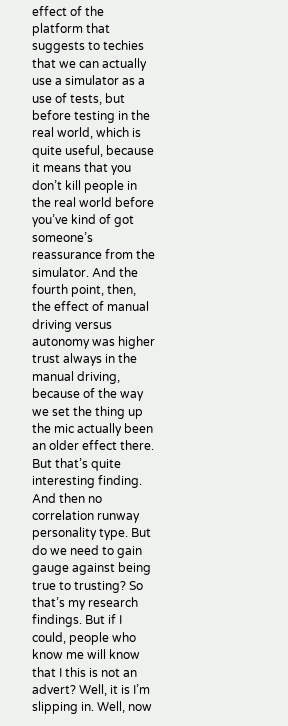effect of the platform that suggests to techies that we can actually use a simulator as a use of tests, but before testing in the real world, which is quite useful, because it means that you don’t kill people in the real world before you’ve kind of got someone’s reassurance from the simulator. And the fourth point, then, the effect of manual driving versus autonomy was higher trust always in the manual driving, because of the way we set the thing up the mic actually been an older effect there. But that’s quite interesting finding. And then no correlation runway personality type. But do we need to gain gauge against being true to trusting? So that’s my research findings. But if I could, people who know me will know that I this is not an advert? Well, it is I’m slipping in. Well, now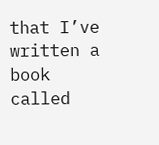that I’ve written a book called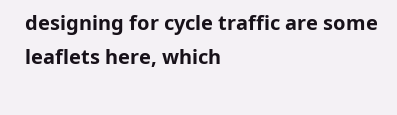designing for cycle traffic are some leaflets here, which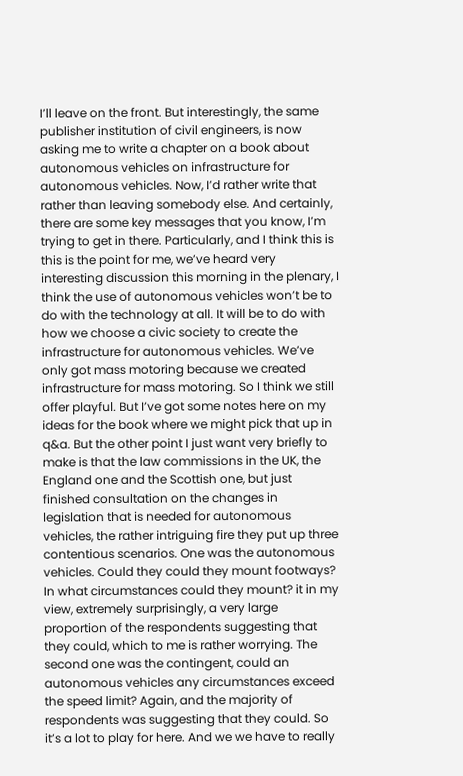I’ll leave on the front. But interestingly, the same publisher institution of civil engineers, is now asking me to write a chapter on a book about autonomous vehicles on infrastructure for autonomous vehicles. Now, I’d rather write that rather than leaving somebody else. And certainly, there are some key messages that you know, I’m trying to get in there. Particularly, and I think this is this is the point for me, we’ve heard very interesting discussion this morning in the plenary, I think the use of autonomous vehicles won’t be to do with the technology at all. It will be to do with how we choose a civic society to create the infrastructure for autonomous vehicles. We’ve only got mass motoring because we created infrastructure for mass motoring. So I think we still offer playful. But I’ve got some notes here on my ideas for the book where we might pick that up in q&a. But the other point I just want very briefly to make is that the law commissions in the UK, the England one and the Scottish one, but just finished consultation on the changes in legislation that is needed for autonomous vehicles, the rather intriguing fire they put up three contentious scenarios. One was the autonomous vehicles. Could they could they mount footways? In what circumstances could they mount? it in my view, extremely surprisingly, a very large proportion of the respondents suggesting that they could, which to me is rather worrying. The second one was the contingent, could an autonomous vehicles any circumstances exceed the speed limit? Again, and the majority of respondents was suggesting that they could. So it’s a lot to play for here. And we we have to really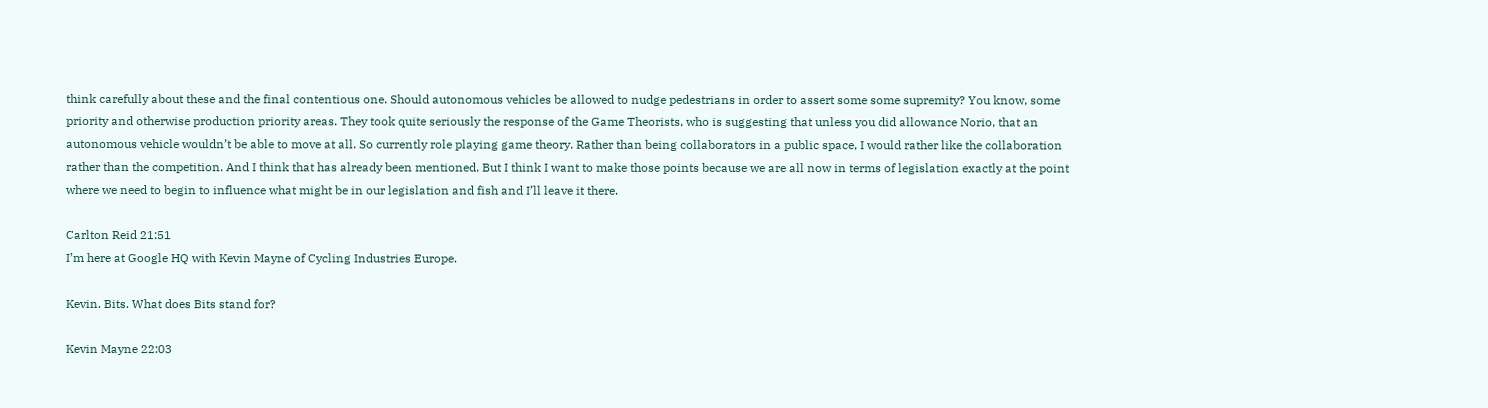think carefully about these and the final contentious one. Should autonomous vehicles be allowed to nudge pedestrians in order to assert some some supremity? You know, some priority and otherwise production priority areas. They took quite seriously the response of the Game Theorists, who is suggesting that unless you did allowance Norio, that an autonomous vehicle wouldn’t be able to move at all. So currently role playing game theory. Rather than being collaborators in a public space, I would rather like the collaboration rather than the competition. And I think that has already been mentioned. But I think I want to make those points because we are all now in terms of legislation exactly at the point where we need to begin to influence what might be in our legislation and fish and I’ll leave it there.

Carlton Reid 21:51
I’m here at Google HQ with Kevin Mayne of Cycling Industries Europe.

Kevin. Bits. What does Bits stand for?

Kevin Mayne 22:03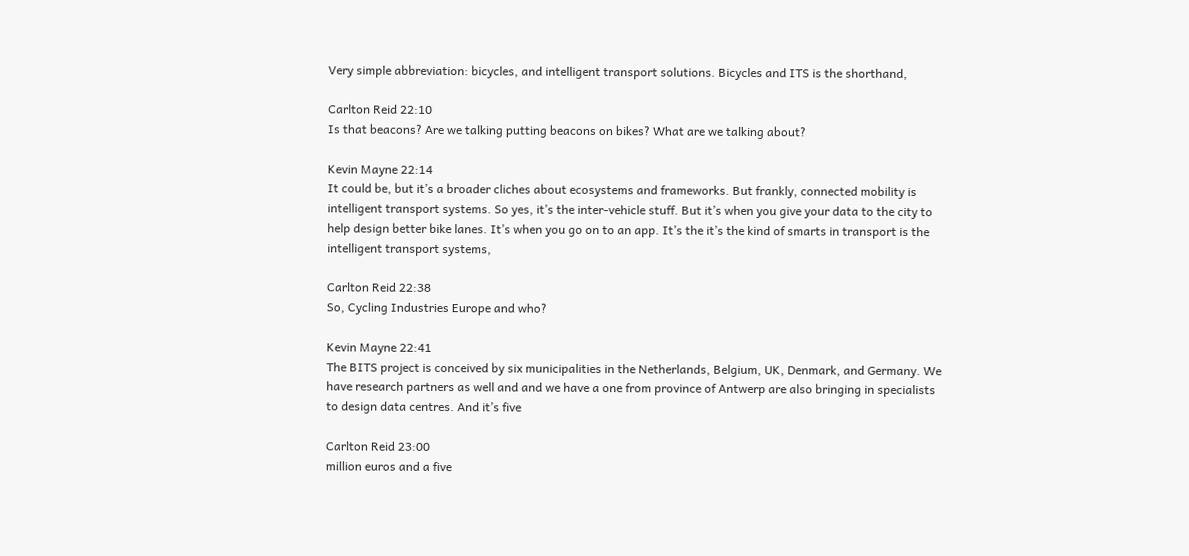Very simple abbreviation: bicycles, and intelligent transport solutions. Bicycles and ITS is the shorthand,

Carlton Reid 22:10
Is that beacons? Are we talking putting beacons on bikes? What are we talking about?

Kevin Mayne 22:14
It could be, but it’s a broader cliches about ecosystems and frameworks. But frankly, connected mobility is intelligent transport systems. So yes, it’s the inter-vehicle stuff. But it’s when you give your data to the city to help design better bike lanes. It’s when you go on to an app. It’s the it’s the kind of smarts in transport is the intelligent transport systems,

Carlton Reid 22:38
So, Cycling Industries Europe and who?

Kevin Mayne 22:41
The BITS project is conceived by six municipalities in the Netherlands, Belgium, UK, Denmark, and Germany. We have research partners as well and and we have a one from province of Antwerp are also bringing in specialists to design data centres. And it’s five

Carlton Reid 23:00
million euros and a five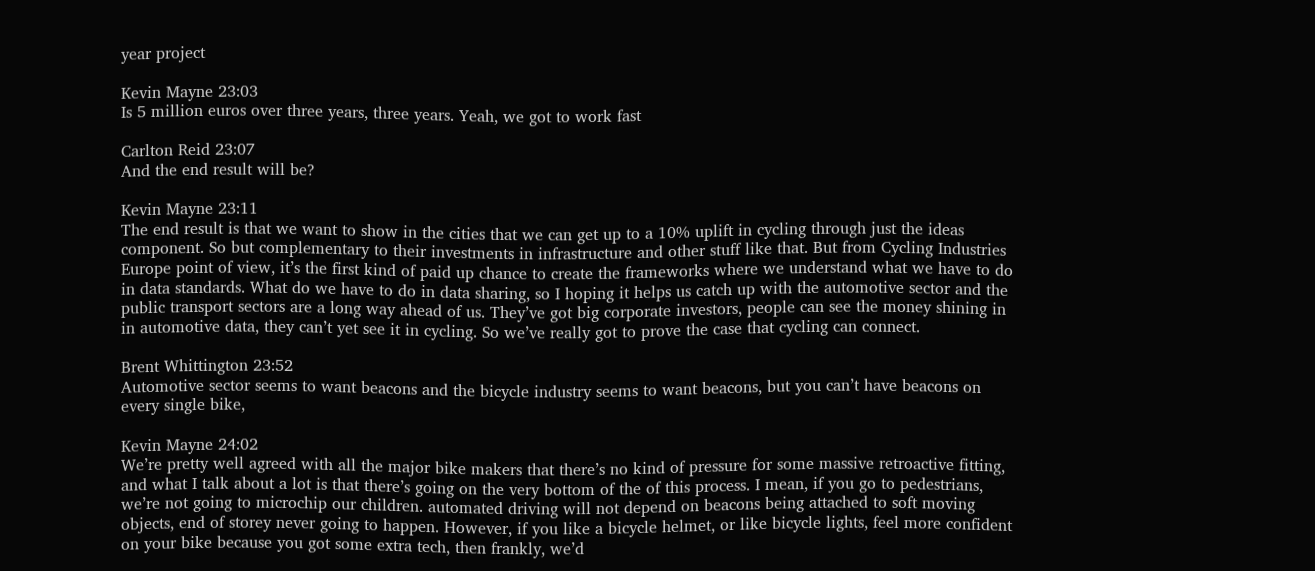year project

Kevin Mayne 23:03
Is 5 million euros over three years, three years. Yeah, we got to work fast

Carlton Reid 23:07
And the end result will be?

Kevin Mayne 23:11
The end result is that we want to show in the cities that we can get up to a 10% uplift in cycling through just the ideas component. So but complementary to their investments in infrastructure and other stuff like that. But from Cycling Industries Europe point of view, it’s the first kind of paid up chance to create the frameworks where we understand what we have to do in data standards. What do we have to do in data sharing, so I hoping it helps us catch up with the automotive sector and the public transport sectors are a long way ahead of us. They’ve got big corporate investors, people can see the money shining in in automotive data, they can’t yet see it in cycling. So we’ve really got to prove the case that cycling can connect.

Brent Whittington 23:52
Automotive sector seems to want beacons and the bicycle industry seems to want beacons, but you can’t have beacons on every single bike,

Kevin Mayne 24:02
We’re pretty well agreed with all the major bike makers that there’s no kind of pressure for some massive retroactive fitting, and what I talk about a lot is that there’s going on the very bottom of the of this process. I mean, if you go to pedestrians, we’re not going to microchip our children. automated driving will not depend on beacons being attached to soft moving objects, end of storey never going to happen. However, if you like a bicycle helmet, or like bicycle lights, feel more confident on your bike because you got some extra tech, then frankly, we’d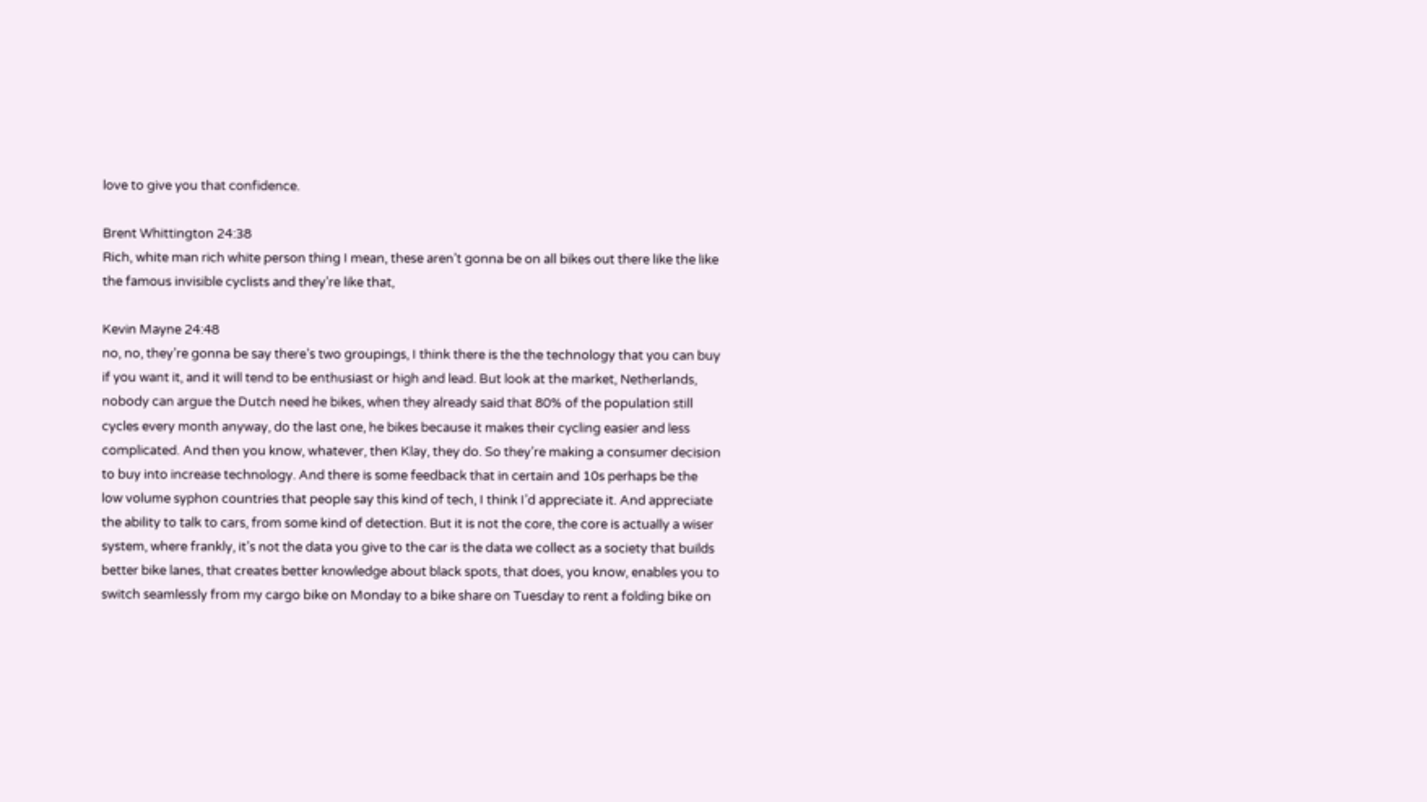love to give you that confidence.

Brent Whittington 24:38
Rich, white man rich white person thing I mean, these aren’t gonna be on all bikes out there like the like the famous invisible cyclists and they’re like that,

Kevin Mayne 24:48
no, no, they’re gonna be say there’s two groupings, I think there is the the technology that you can buy if you want it, and it will tend to be enthusiast or high and lead. But look at the market, Netherlands, nobody can argue the Dutch need he bikes, when they already said that 80% of the population still cycles every month anyway, do the last one, he bikes because it makes their cycling easier and less complicated. And then you know, whatever, then Klay, they do. So they’re making a consumer decision to buy into increase technology. And there is some feedback that in certain and 10s perhaps be the low volume syphon countries that people say this kind of tech, I think I’d appreciate it. And appreciate the ability to talk to cars, from some kind of detection. But it is not the core, the core is actually a wiser system, where frankly, it’s not the data you give to the car is the data we collect as a society that builds better bike lanes, that creates better knowledge about black spots, that does, you know, enables you to switch seamlessly from my cargo bike on Monday to a bike share on Tuesday to rent a folding bike on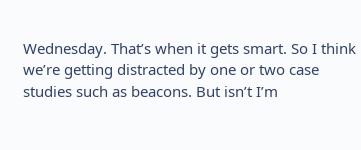Wednesday. That’s when it gets smart. So I think we’re getting distracted by one or two case studies such as beacons. But isn’t I’m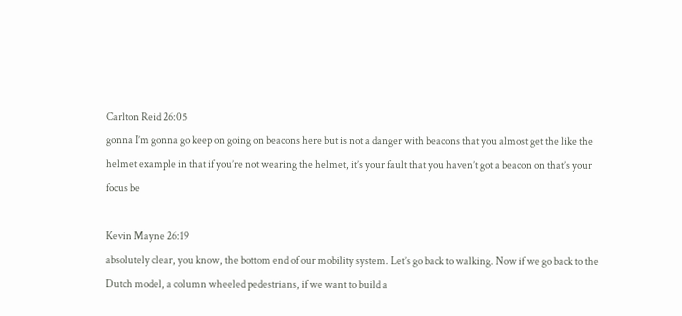Carlton Reid 26:05
gonna I’m gonna go keep on going on beacons here but is not a danger with beacons that you almost get the like the helmet example in that if you’re not wearing the helmet, it’s your fault that you haven’t got a beacon on that’s your focus be

Kevin Mayne 26:19
absolutely clear, you know, the bottom end of our mobility system. Let’s go back to walking. Now if we go back to the Dutch model, a column wheeled pedestrians, if we want to build a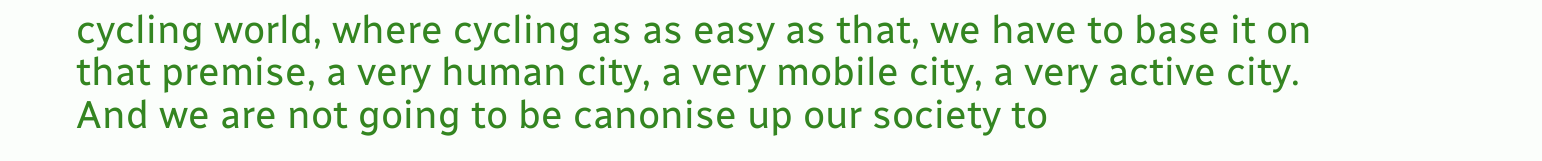cycling world, where cycling as as easy as that, we have to base it on that premise, a very human city, a very mobile city, a very active city. And we are not going to be canonise up our society to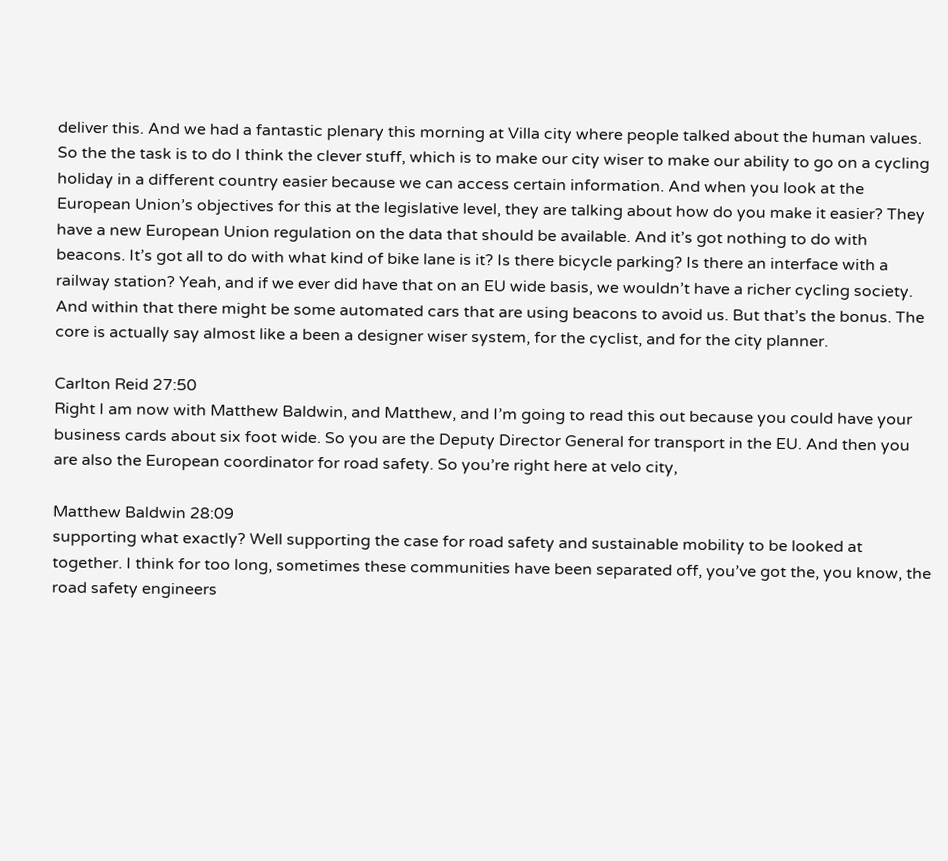deliver this. And we had a fantastic plenary this morning at Villa city where people talked about the human values. So the the task is to do I think the clever stuff, which is to make our city wiser to make our ability to go on a cycling holiday in a different country easier because we can access certain information. And when you look at the European Union’s objectives for this at the legislative level, they are talking about how do you make it easier? They have a new European Union regulation on the data that should be available. And it’s got nothing to do with beacons. It’s got all to do with what kind of bike lane is it? Is there bicycle parking? Is there an interface with a railway station? Yeah, and if we ever did have that on an EU wide basis, we wouldn’t have a richer cycling society. And within that there might be some automated cars that are using beacons to avoid us. But that’s the bonus. The core is actually say almost like a been a designer wiser system, for the cyclist, and for the city planner.

Carlton Reid 27:50
Right I am now with Matthew Baldwin, and Matthew, and I’m going to read this out because you could have your business cards about six foot wide. So you are the Deputy Director General for transport in the EU. And then you are also the European coordinator for road safety. So you’re right here at velo city,

Matthew Baldwin 28:09
supporting what exactly? Well supporting the case for road safety and sustainable mobility to be looked at together. I think for too long, sometimes these communities have been separated off, you’ve got the, you know, the road safety engineers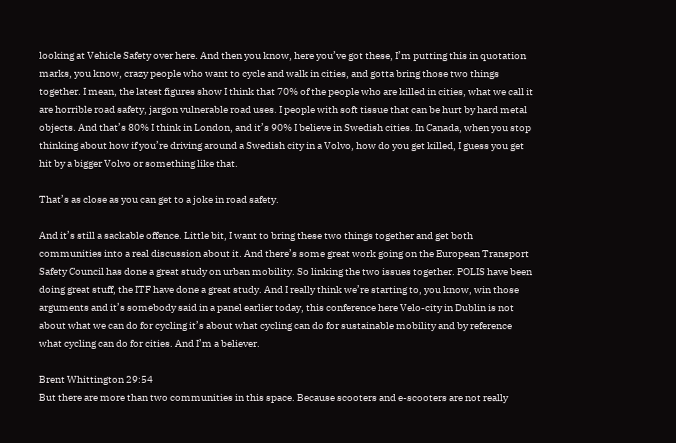looking at Vehicle Safety over here. And then you know, here you’ve got these, I’m putting this in quotation marks, you know, crazy people who want to cycle and walk in cities, and gotta bring those two things together. I mean, the latest figures show I think that 70% of the people who are killed in cities, what we call it are horrible road safety, jargon vulnerable road uses. I people with soft tissue that can be hurt by hard metal objects. And that’s 80% I think in London, and it’s 90% I believe in Swedish cities. In Canada, when you stop thinking about how if you’re driving around a Swedish city in a Volvo, how do you get killed, I guess you get hit by a bigger Volvo or something like that.

That’s as close as you can get to a joke in road safety.

And it’s still a sackable offence. Little bit, I want to bring these two things together and get both communities into a real discussion about it. And there’s some great work going on the European Transport Safety Council has done a great study on urban mobility. So linking the two issues together. POLIS have been doing great stuff, the ITF have done a great study. And I really think we’re starting to, you know, win those arguments and it’s somebody said in a panel earlier today, this conference here Velo-city in Dublin is not about what we can do for cycling it’s about what cycling can do for sustainable mobility and by reference what cycling can do for cities. And I’m a believer.

Brent Whittington 29:54
But there are more than two communities in this space. Because scooters and e-scooters are not really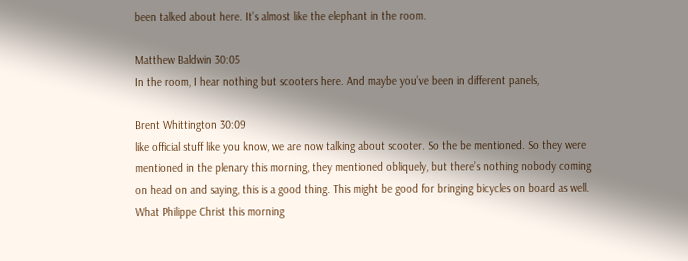been talked about here. It’s almost like the elephant in the room.

Matthew Baldwin 30:05
In the room, I hear nothing but scooters here. And maybe you’ve been in different panels,

Brent Whittington 30:09
like official stuff like you know, we are now talking about scooter. So the be mentioned. So they were mentioned in the plenary this morning, they mentioned obliquely, but there’s nothing nobody coming on head on and saying, this is a good thing. This might be good for bringing bicycles on board as well. What Philippe Christ this morning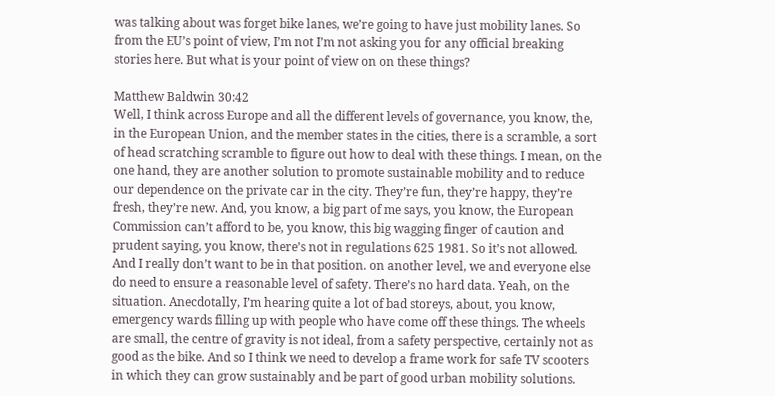was talking about was forget bike lanes, we’re going to have just mobility lanes. So from the EU’s point of view, I’m not I’m not asking you for any official breaking stories here. But what is your point of view on on these things?

Matthew Baldwin 30:42
Well, I think across Europe and all the different levels of governance, you know, the, in the European Union, and the member states in the cities, there is a scramble, a sort of head scratching scramble to figure out how to deal with these things. I mean, on the one hand, they are another solution to promote sustainable mobility and to reduce our dependence on the private car in the city. They’re fun, they’re happy, they’re fresh, they’re new. And, you know, a big part of me says, you know, the European Commission can’t afford to be, you know, this big wagging finger of caution and prudent saying, you know, there’s not in regulations 625 1981. So it’s not allowed. And I really don’t want to be in that position. on another level, we and everyone else do need to ensure a reasonable level of safety. There’s no hard data. Yeah, on the situation. Anecdotally, I’m hearing quite a lot of bad storeys, about, you know, emergency wards filling up with people who have come off these things. The wheels are small, the centre of gravity is not ideal, from a safety perspective, certainly not as good as the bike. And so I think we need to develop a frame work for safe TV scooters in which they can grow sustainably and be part of good urban mobility solutions.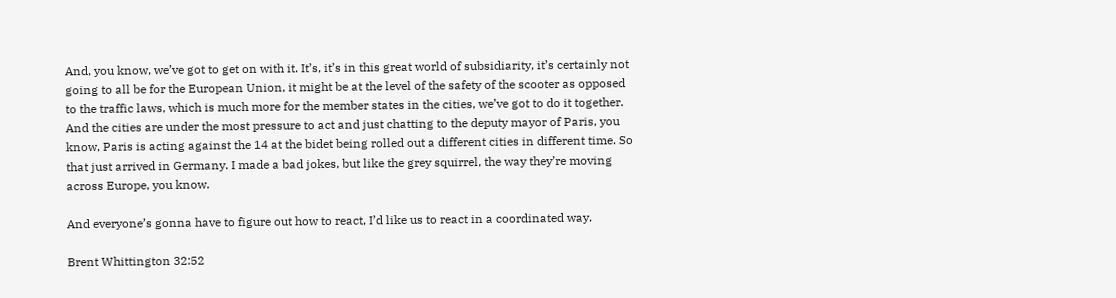And, you know, we’ve got to get on with it. It’s, it’s in this great world of subsidiarity, it’s certainly not going to all be for the European Union, it might be at the level of the safety of the scooter as opposed to the traffic laws, which is much more for the member states in the cities, we’ve got to do it together. And the cities are under the most pressure to act and just chatting to the deputy mayor of Paris, you know, Paris is acting against the 14 at the bidet being rolled out a different cities in different time. So that just arrived in Germany. I made a bad jokes, but like the grey squirrel, the way they’re moving across Europe, you know.

And everyone’s gonna have to figure out how to react, I’d like us to react in a coordinated way.

Brent Whittington 32:52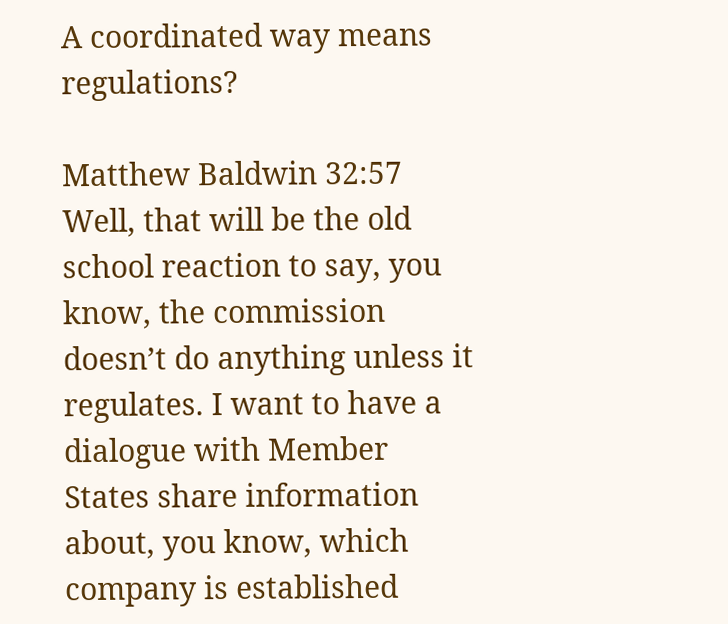A coordinated way means regulations?

Matthew Baldwin 32:57
Well, that will be the old school reaction to say, you know, the commission doesn’t do anything unless it regulates. I want to have a dialogue with Member States share information about, you know, which company is established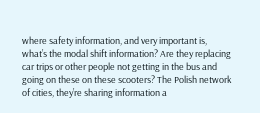where safety information, and very important is, what’s the modal shift information? Are they replacing car trips or other people not getting in the bus and going on these on these scooters? The Polish network of cities, they’re sharing information a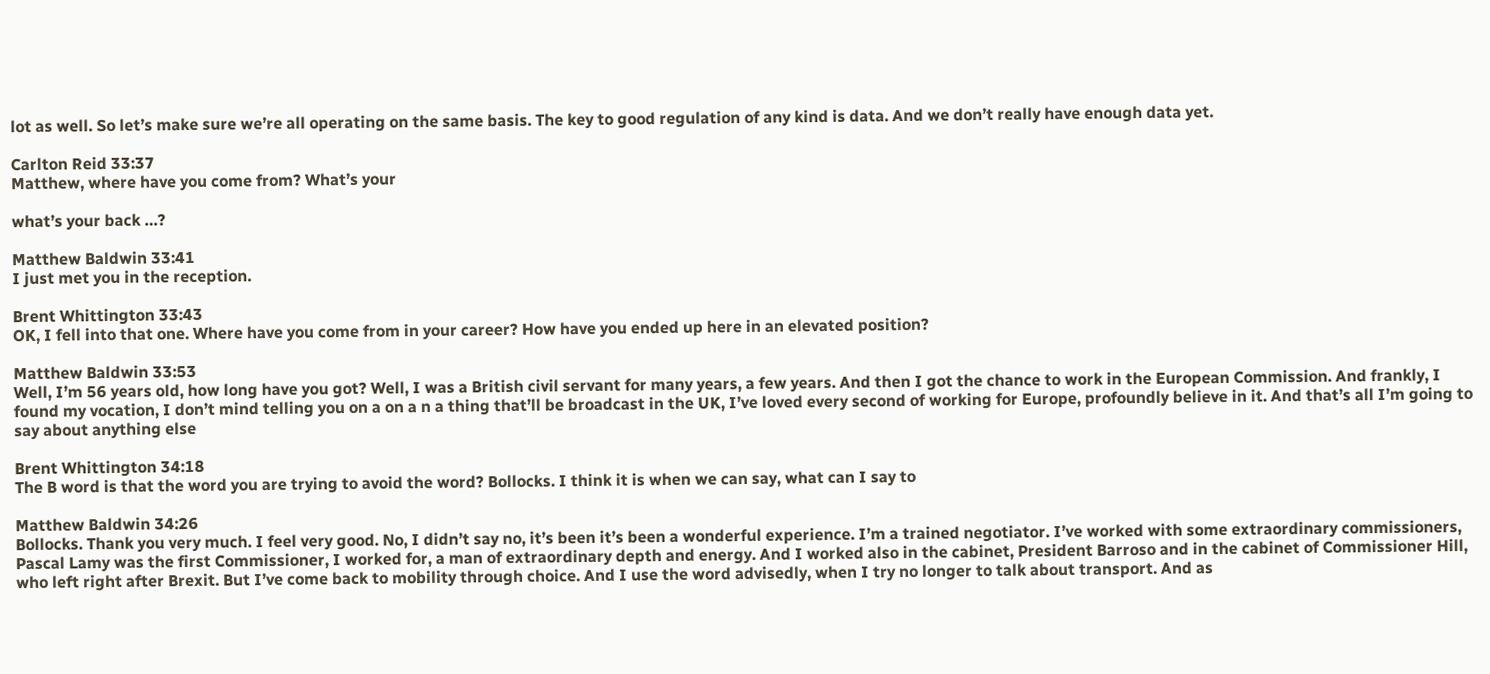lot as well. So let’s make sure we’re all operating on the same basis. The key to good regulation of any kind is data. And we don’t really have enough data yet.

Carlton Reid 33:37
Matthew, where have you come from? What’s your

what’s your back …?

Matthew Baldwin 33:41
I just met you in the reception.

Brent Whittington 33:43
OK, I fell into that one. Where have you come from in your career? How have you ended up here in an elevated position?

Matthew Baldwin 33:53
Well, I’m 56 years old, how long have you got? Well, I was a British civil servant for many years, a few years. And then I got the chance to work in the European Commission. And frankly, I found my vocation, I don’t mind telling you on a on a n a thing that’ll be broadcast in the UK, I’ve loved every second of working for Europe, profoundly believe in it. And that’s all I’m going to say about anything else

Brent Whittington 34:18
The B word is that the word you are trying to avoid the word? Bollocks. I think it is when we can say, what can I say to

Matthew Baldwin 34:26
Bollocks. Thank you very much. I feel very good. No, I didn’t say no, it’s been it’s been a wonderful experience. I’m a trained negotiator. I’ve worked with some extraordinary commissioners, Pascal Lamy was the first Commissioner, I worked for, a man of extraordinary depth and energy. And I worked also in the cabinet, President Barroso and in the cabinet of Commissioner Hill, who left right after Brexit. But I’ve come back to mobility through choice. And I use the word advisedly, when I try no longer to talk about transport. And as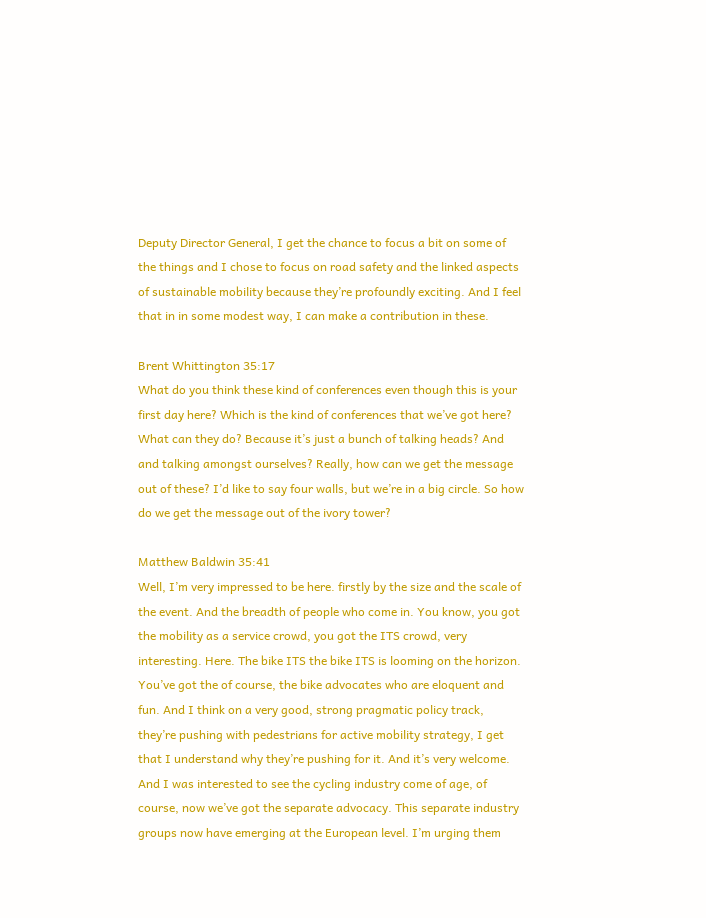Deputy Director General, I get the chance to focus a bit on some of the things and I chose to focus on road safety and the linked aspects of sustainable mobility because they’re profoundly exciting. And I feel that in in some modest way, I can make a contribution in these.

Brent Whittington 35:17
What do you think these kind of conferences even though this is your first day here? Which is the kind of conferences that we’ve got here? What can they do? Because it’s just a bunch of talking heads? And and talking amongst ourselves? Really, how can we get the message out of these? I’d like to say four walls, but we’re in a big circle. So how do we get the message out of the ivory tower?

Matthew Baldwin 35:41
Well, I’m very impressed to be here. firstly by the size and the scale of the event. And the breadth of people who come in. You know, you got the mobility as a service crowd, you got the ITS crowd, very interesting. Here. The bike ITS the bike ITS is looming on the horizon. You’ve got the of course, the bike advocates who are eloquent and fun. And I think on a very good, strong pragmatic policy track, they’re pushing with pedestrians for active mobility strategy, I get that I understand why they’re pushing for it. And it’s very welcome. And I was interested to see the cycling industry come of age, of course, now we’ve got the separate advocacy. This separate industry groups now have emerging at the European level. I’m urging them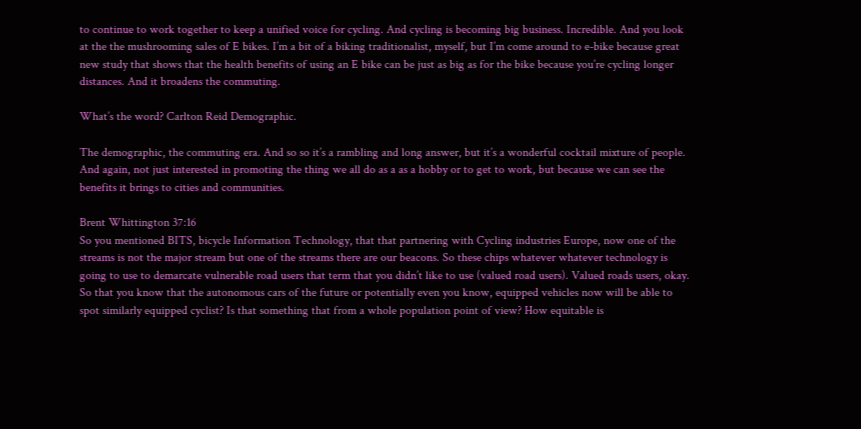to continue to work together to keep a unified voice for cycling. And cycling is becoming big business. Incredible. And you look at the the mushrooming sales of E bikes. I’m a bit of a biking traditionalist, myself, but I’m come around to e-bike because great new study that shows that the health benefits of using an E bike can be just as big as for the bike because you’re cycling longer distances. And it broadens the commuting.

What’s the word? Carlton Reid Demographic.

The demographic, the commuting era. And so so it’s a rambling and long answer, but it’s a wonderful cocktail mixture of people. And again, not just interested in promoting the thing we all do as a as a hobby or to get to work, but because we can see the benefits it brings to cities and communities.

Brent Whittington 37:16
So you mentioned BITS, bicycle Information Technology, that that partnering with Cycling industries Europe, now one of the streams is not the major stream but one of the streams there are our beacons. So these chips whatever whatever technology is going to use to demarcate vulnerable road users that term that you didn’t like to use (valued road users). Valued roads users, okay. So that you know that the autonomous cars of the future or potentially even you know, equipped vehicles now will be able to spot similarly equipped cyclist? Is that something that from a whole population point of view? How equitable is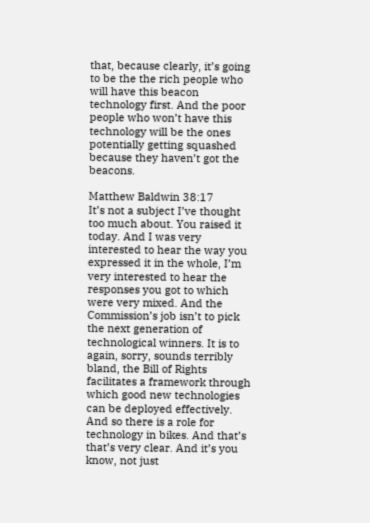that, because clearly, it’s going to be the the rich people who will have this beacon technology first. And the poor people who won’t have this technology will be the ones potentially getting squashed because they haven’t got the beacons.

Matthew Baldwin 38:17
It’s not a subject I’ve thought too much about. You raised it today. And I was very interested to hear the way you expressed it in the whole, I’m very interested to hear the responses you got to which were very mixed. And the Commission’s job isn’t to pick the next generation of technological winners. It is to again, sorry, sounds terribly bland, the Bill of Rights facilitates a framework through which good new technologies can be deployed effectively. And so there is a role for technology in bikes. And that’s that’s very clear. And it’s you know, not just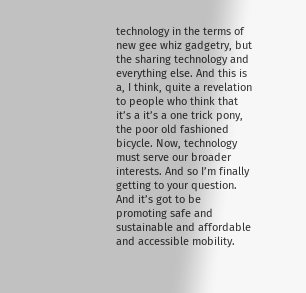technology in the terms of new gee whiz gadgetry, but the sharing technology and everything else. And this is a, I think, quite a revelation to people who think that it’s a it’s a one trick pony, the poor old fashioned bicycle. Now, technology must serve our broader interests. And so I’m finally getting to your question. And it’s got to be promoting safe and sustainable and affordable and accessible mobility.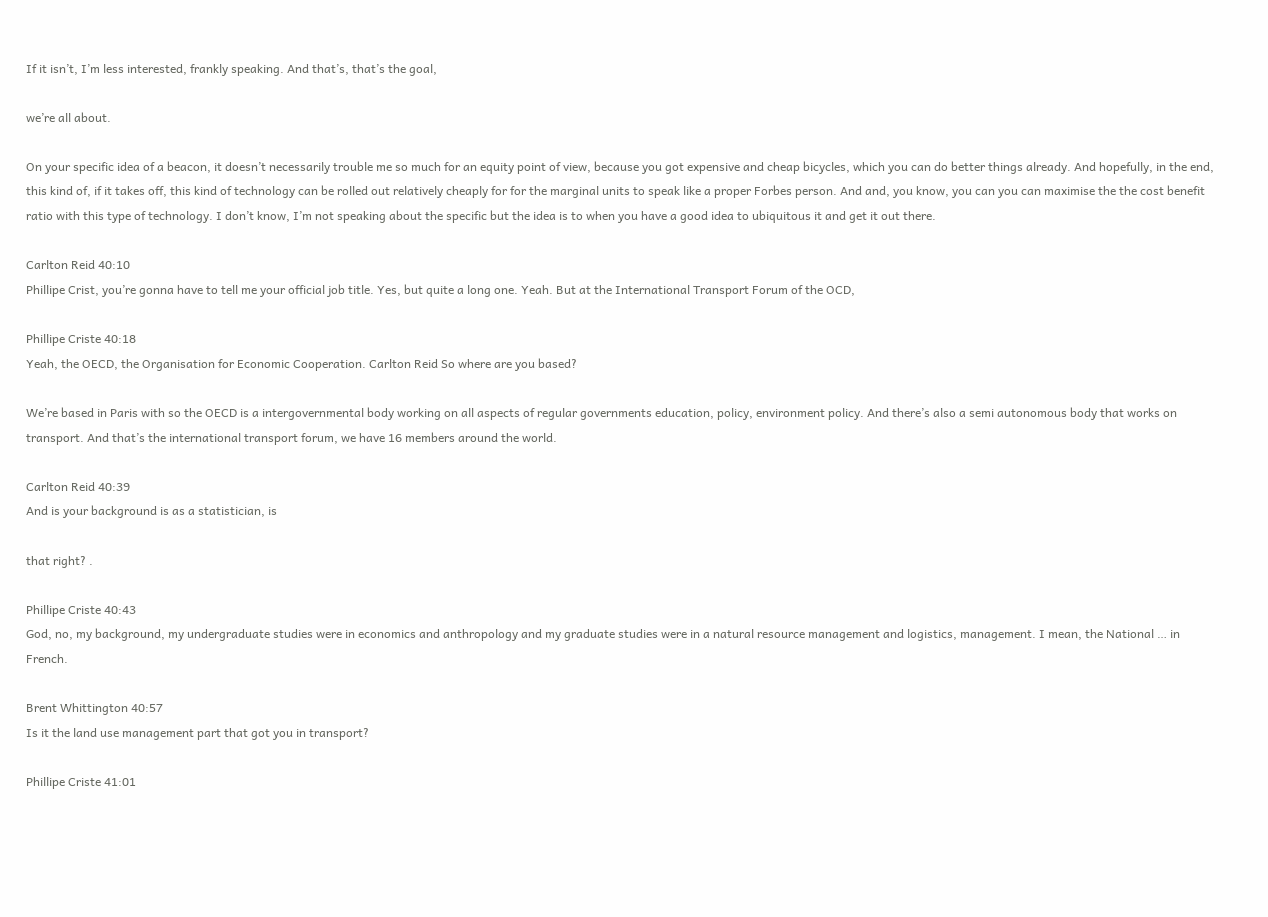If it isn’t, I’m less interested, frankly speaking. And that’s, that’s the goal,

we’re all about.

On your specific idea of a beacon, it doesn’t necessarily trouble me so much for an equity point of view, because you got expensive and cheap bicycles, which you can do better things already. And hopefully, in the end, this kind of, if it takes off, this kind of technology can be rolled out relatively cheaply for for the marginal units to speak like a proper Forbes person. And and, you know, you can you can maximise the the cost benefit ratio with this type of technology. I don’t know, I’m not speaking about the specific but the idea is to when you have a good idea to ubiquitous it and get it out there.

Carlton Reid 40:10
Phillipe Crist, you’re gonna have to tell me your official job title. Yes, but quite a long one. Yeah. But at the International Transport Forum of the OCD,

Phillipe Criste 40:18
Yeah, the OECD, the Organisation for Economic Cooperation. Carlton Reid So where are you based?

We’re based in Paris with so the OECD is a intergovernmental body working on all aspects of regular governments education, policy, environment policy. And there’s also a semi autonomous body that works on transport. And that’s the international transport forum, we have 16 members around the world.

Carlton Reid 40:39
And is your background is as a statistician, is

that right? .

Phillipe Criste 40:43
God, no, my background, my undergraduate studies were in economics and anthropology and my graduate studies were in a natural resource management and logistics, management. I mean, the National … in French.

Brent Whittington 40:57
Is it the land use management part that got you in transport?

Phillipe Criste 41:01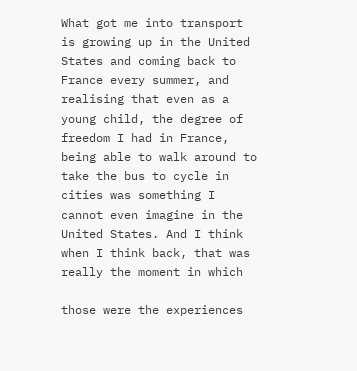What got me into transport is growing up in the United States and coming back to France every summer, and realising that even as a young child, the degree of freedom I had in France, being able to walk around to take the bus to cycle in cities was something I cannot even imagine in the United States. And I think when I think back, that was really the moment in which

those were the experiences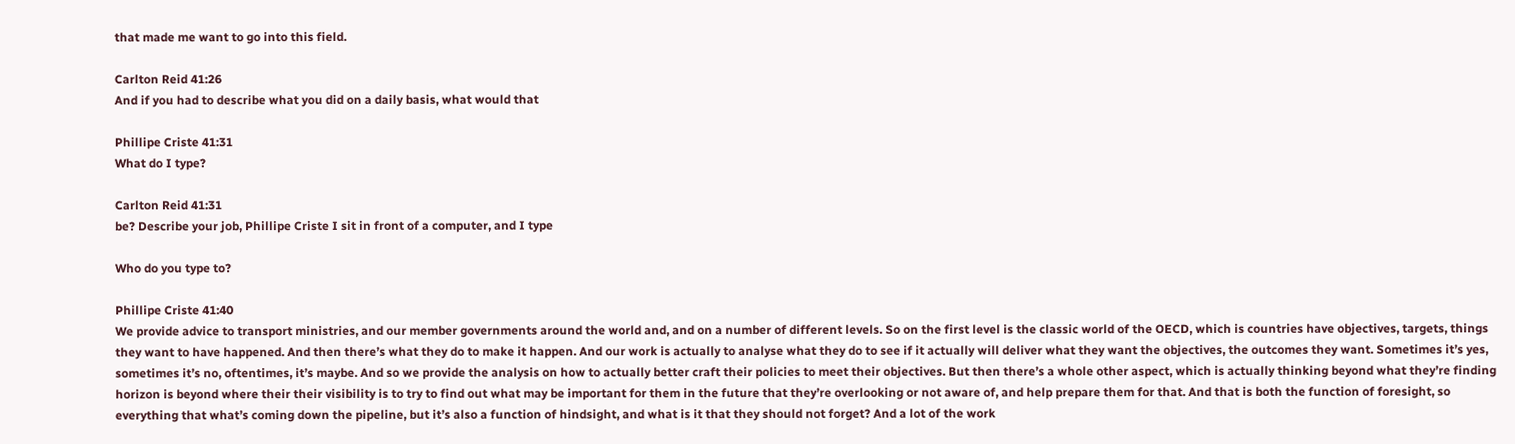that made me want to go into this field.

Carlton Reid 41:26
And if you had to describe what you did on a daily basis, what would that

Phillipe Criste 41:31
What do I type?

Carlton Reid 41:31
be? Describe your job, Phillipe Criste I sit in front of a computer, and I type

Who do you type to?

Phillipe Criste 41:40
We provide advice to transport ministries, and our member governments around the world and, and on a number of different levels. So on the first level is the classic world of the OECD, which is countries have objectives, targets, things they want to have happened. And then there’s what they do to make it happen. And our work is actually to analyse what they do to see if it actually will deliver what they want the objectives, the outcomes they want. Sometimes it’s yes, sometimes it’s no, oftentimes, it’s maybe. And so we provide the analysis on how to actually better craft their policies to meet their objectives. But then there’s a whole other aspect, which is actually thinking beyond what they’re finding horizon is beyond where their their visibility is to try to find out what may be important for them in the future that they’re overlooking or not aware of, and help prepare them for that. And that is both the function of foresight, so everything that what’s coming down the pipeline, but it’s also a function of hindsight, and what is it that they should not forget? And a lot of the work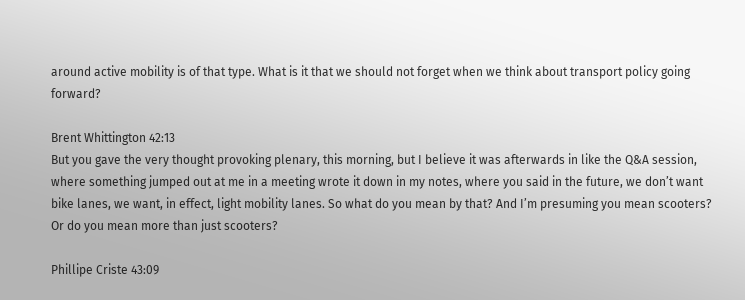around active mobility is of that type. What is it that we should not forget when we think about transport policy going forward?

Brent Whittington 42:13
But you gave the very thought provoking plenary, this morning, but I believe it was afterwards in like the Q&A session, where something jumped out at me in a meeting wrote it down in my notes, where you said in the future, we don’t want bike lanes, we want, in effect, light mobility lanes. So what do you mean by that? And I’m presuming you mean scooters? Or do you mean more than just scooters?

Phillipe Criste 43:09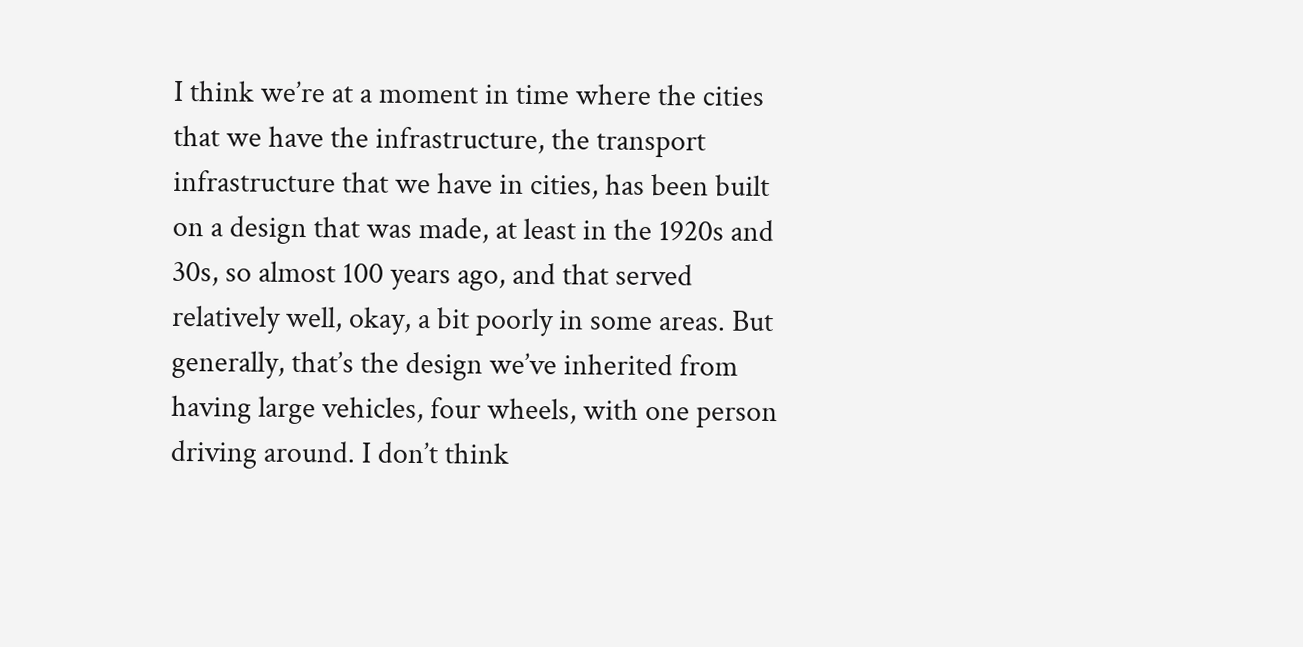I think we’re at a moment in time where the cities that we have the infrastructure, the transport infrastructure that we have in cities, has been built on a design that was made, at least in the 1920s and 30s, so almost 100 years ago, and that served relatively well, okay, a bit poorly in some areas. But generally, that’s the design we’ve inherited from having large vehicles, four wheels, with one person driving around. I don’t think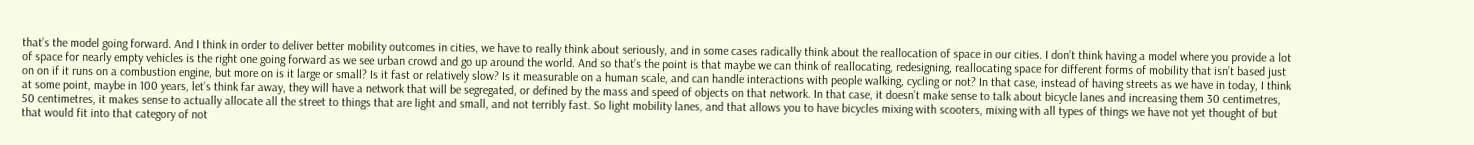that’s the model going forward. And I think in order to deliver better mobility outcomes in cities, we have to really think about seriously, and in some cases radically think about the reallocation of space in our cities. I don’t think having a model where you provide a lot of space for nearly empty vehicles is the right one going forward as we see urban crowd and go up around the world. And so that’s the point is that maybe we can think of reallocating, redesigning, reallocating space for different forms of mobility that isn’t based just on on if it runs on a combustion engine, but more on is it large or small? Is it fast or relatively slow? Is it measurable on a human scale, and can handle interactions with people walking, cycling or not? In that case, instead of having streets as we have in today, I think at some point, maybe in 100 years, let’s think far away, they will have a network that will be segregated, or defined by the mass and speed of objects on that network. In that case, it doesn’t make sense to talk about bicycle lanes and increasing them 30 centimetres, 50 centimetres, it makes sense to actually allocate all the street to things that are light and small, and not terribly fast. So light mobility lanes, and that allows you to have bicycles mixing with scooters, mixing with all types of things we have not yet thought of but that would fit into that category of not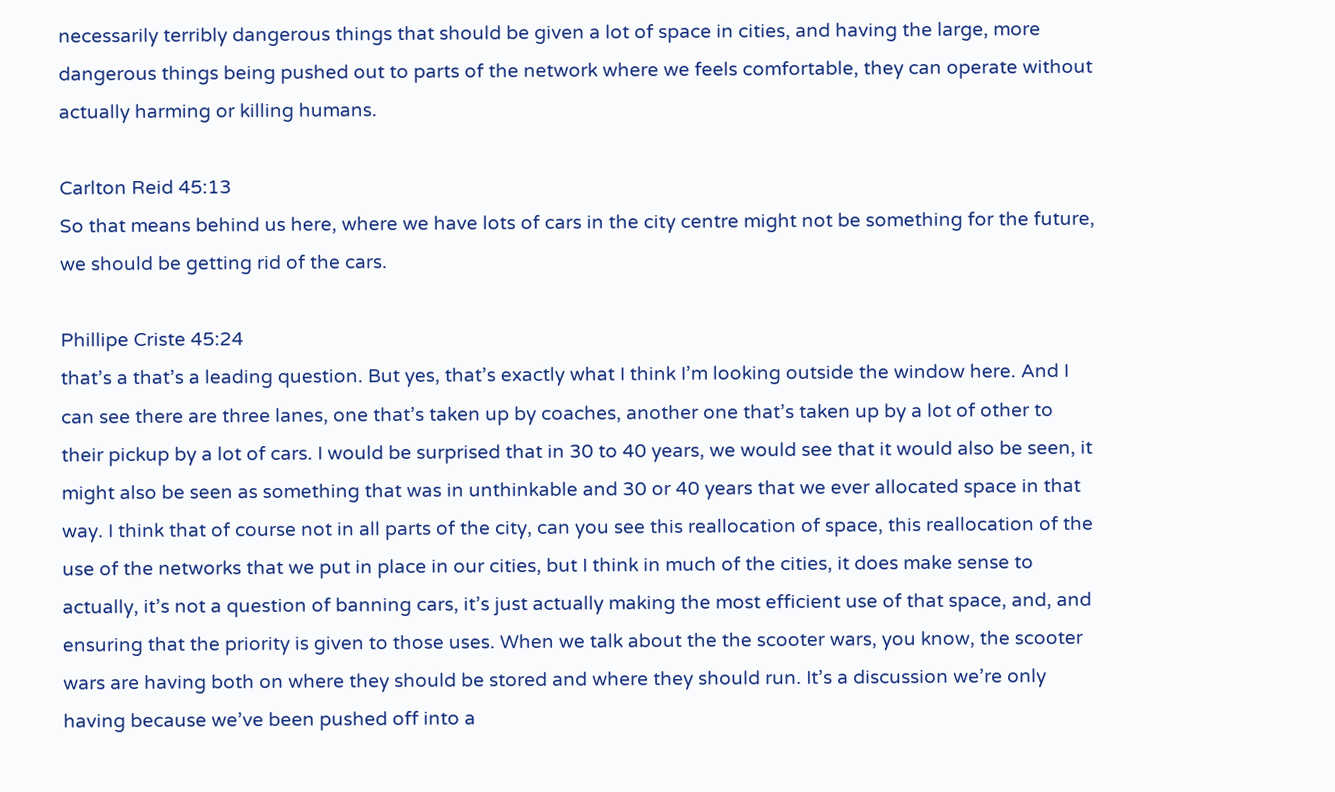necessarily terribly dangerous things that should be given a lot of space in cities, and having the large, more dangerous things being pushed out to parts of the network where we feels comfortable, they can operate without actually harming or killing humans.

Carlton Reid 45:13
So that means behind us here, where we have lots of cars in the city centre might not be something for the future, we should be getting rid of the cars.

Phillipe Criste 45:24
that’s a that’s a leading question. But yes, that’s exactly what I think I’m looking outside the window here. And I can see there are three lanes, one that’s taken up by coaches, another one that’s taken up by a lot of other to their pickup by a lot of cars. I would be surprised that in 30 to 40 years, we would see that it would also be seen, it might also be seen as something that was in unthinkable and 30 or 40 years that we ever allocated space in that way. I think that of course not in all parts of the city, can you see this reallocation of space, this reallocation of the use of the networks that we put in place in our cities, but I think in much of the cities, it does make sense to actually, it’s not a question of banning cars, it’s just actually making the most efficient use of that space, and, and ensuring that the priority is given to those uses. When we talk about the the scooter wars, you know, the scooter wars are having both on where they should be stored and where they should run. It’s a discussion we’re only having because we’ve been pushed off into a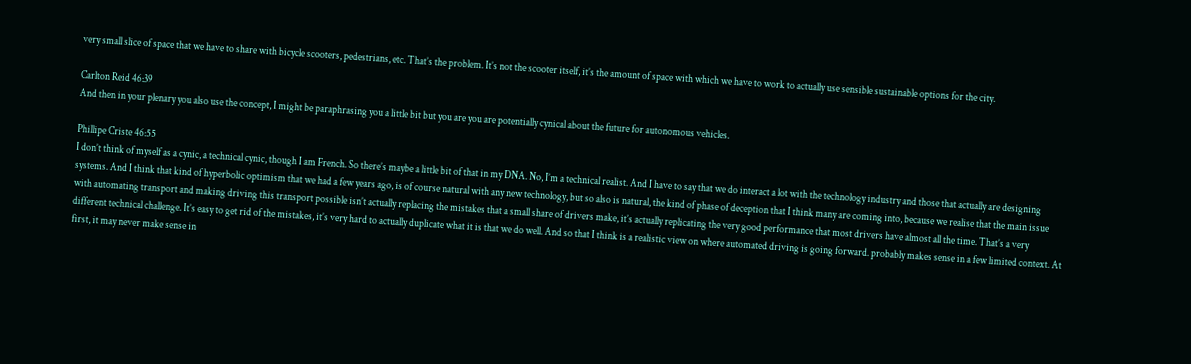very small slice of space that we have to share with bicycle scooters, pedestrians, etc. That’s the problem. It’s not the scooter itself, it’s the amount of space with which we have to work to actually use sensible sustainable options for the city.

Carlton Reid 46:39
And then in your plenary you also use the concept, I might be paraphrasing you a little bit but you are you are potentially cynical about the future for autonomous vehicles.

Phillipe Criste 46:55
I don’t think of myself as a cynic, a technical cynic, though I am French. So there’s maybe a little bit of that in my DNA. No, I’m a technical realist. And I have to say that we do interact a lot with the technology industry and those that actually are designing systems. And I think that kind of hyperbolic optimism that we had a few years ago, is of course natural with any new technology, but so also is natural, the kind of phase of deception that I think many are coming into, because we realise that the main issue with automating transport and making driving this transport possible isn’t actually replacing the mistakes that a small share of drivers make, it’s actually replicating the very good performance that most drivers have almost all the time. That’s a very different technical challenge. It’s easy to get rid of the mistakes, it’s very hard to actually duplicate what it is that we do well. And so that I think is a realistic view on where automated driving is going forward. probably makes sense in a few limited context. At first, it may never make sense in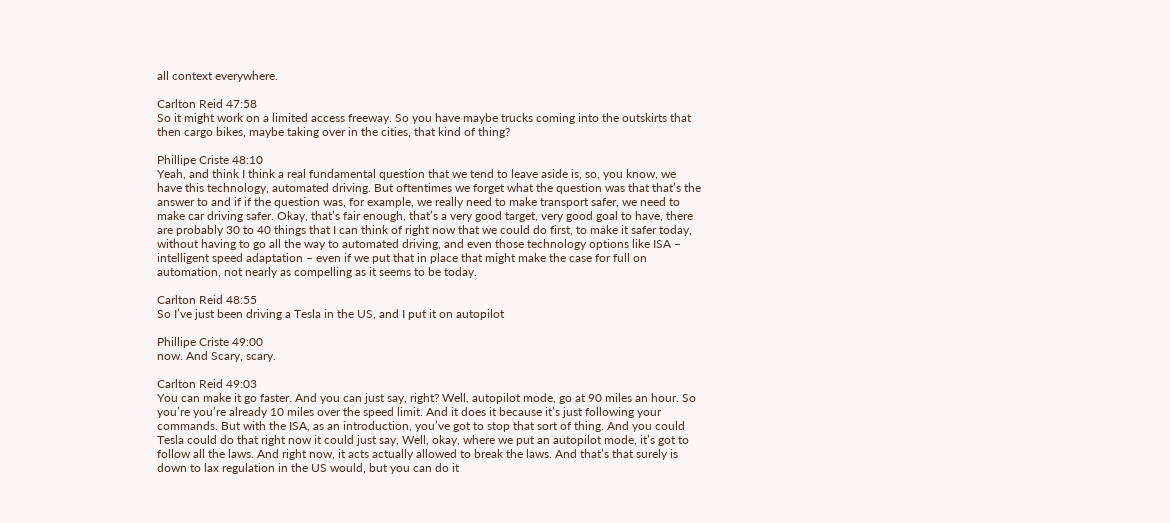all context everywhere.

Carlton Reid 47:58
So it might work on a limited access freeway. So you have maybe trucks coming into the outskirts that then cargo bikes, maybe taking over in the cities, that kind of thing?

Phillipe Criste 48:10
Yeah, and think I think a real fundamental question that we tend to leave aside is, so, you know, we have this technology, automated driving. But oftentimes we forget what the question was that that’s the answer to and if if the question was, for example, we really need to make transport safer, we need to make car driving safer. Okay, that’s fair enough, that’s a very good target, very good goal to have, there are probably 30 to 40 things that I can think of right now that we could do first, to make it safer today, without having to go all the way to automated driving, and even those technology options like ISA – intelligent speed adaptation – even if we put that in place that might make the case for full on automation, not nearly as compelling as it seems to be today.

Carlton Reid 48:55
So I’ve just been driving a Tesla in the US, and I put it on autopilot

Phillipe Criste 49:00
now. And Scary, scary.

Carlton Reid 49:03
You can make it go faster. And you can just say, right? Well, autopilot mode, go at 90 miles an hour. So you’re you’re already 10 miles over the speed limit. And it does it because it’s just following your commands. But with the ISA, as an introduction, you’ve got to stop that sort of thing. And you could Tesla could do that right now it could just say, Well, okay, where we put an autopilot mode, it’s got to follow all the laws. And right now, it acts actually allowed to break the laws. And that’s that surely is down to lax regulation in the US would, but you can do it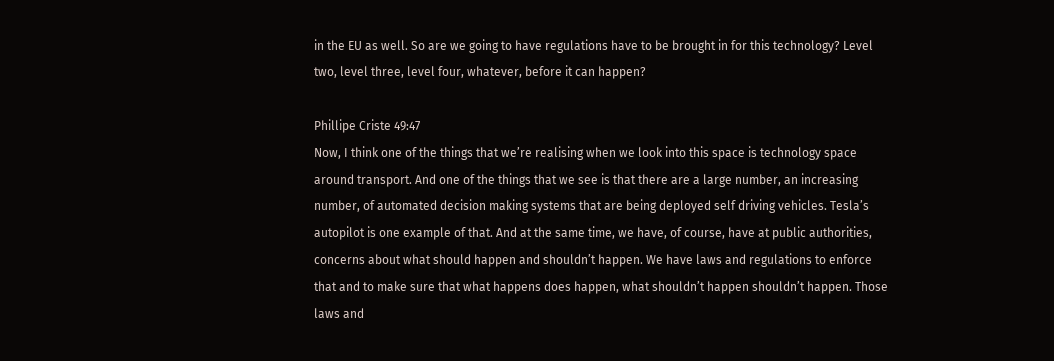in the EU as well. So are we going to have regulations have to be brought in for this technology? Level two, level three, level four, whatever, before it can happen?

Phillipe Criste 49:47
Now, I think one of the things that we’re realising when we look into this space is technology space around transport. And one of the things that we see is that there are a large number, an increasing number, of automated decision making systems that are being deployed self driving vehicles. Tesla’s autopilot is one example of that. And at the same time, we have, of course, have at public authorities, concerns about what should happen and shouldn’t happen. We have laws and regulations to enforce that and to make sure that what happens does happen, what shouldn’t happen shouldn’t happen. Those laws and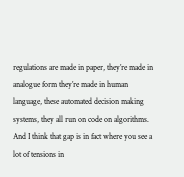regulations are made in paper, they’re made in analogue form they’re made in human language, these automated decision making systems, they all run on code on algorithms. And I think that gap is in fact where you see a lot of tensions in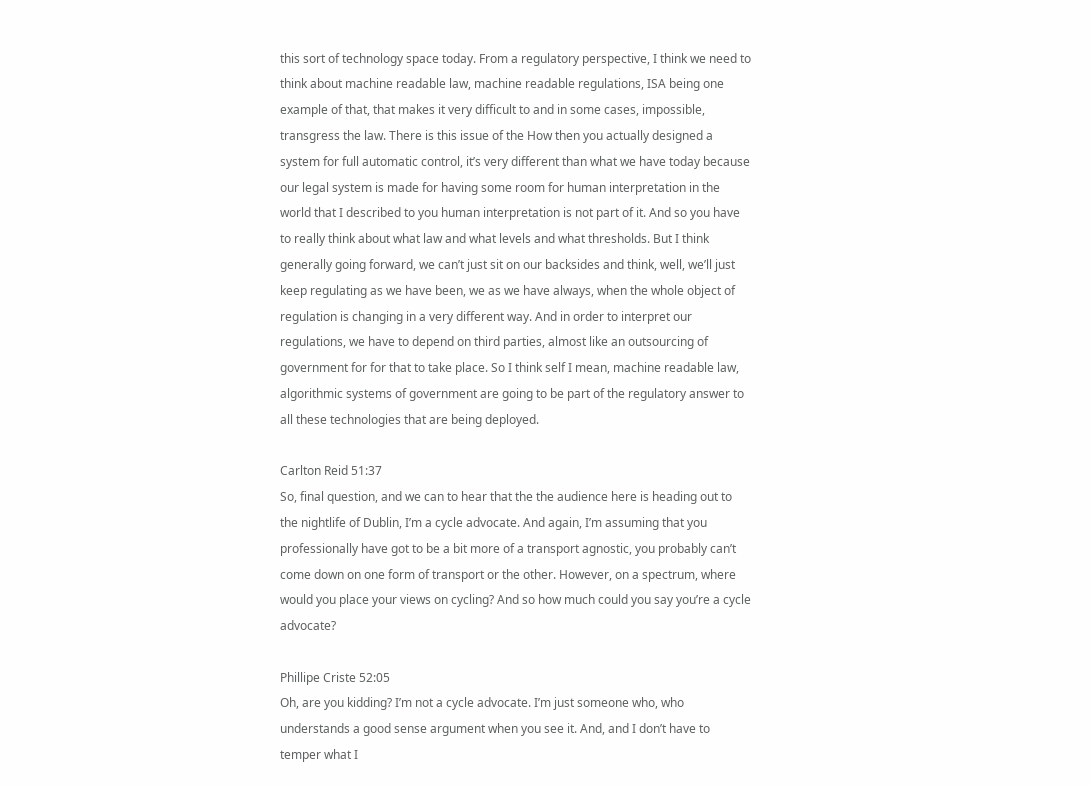this sort of technology space today. From a regulatory perspective, I think we need to think about machine readable law, machine readable regulations, ISA being one example of that, that makes it very difficult to and in some cases, impossible, transgress the law. There is this issue of the How then you actually designed a system for full automatic control, it’s very different than what we have today because our legal system is made for having some room for human interpretation in the world that I described to you human interpretation is not part of it. And so you have to really think about what law and what levels and what thresholds. But I think generally going forward, we can’t just sit on our backsides and think, well, we’ll just keep regulating as we have been, we as we have always, when the whole object of regulation is changing in a very different way. And in order to interpret our regulations, we have to depend on third parties, almost like an outsourcing of government for for that to take place. So I think self I mean, machine readable law, algorithmic systems of government are going to be part of the regulatory answer to all these technologies that are being deployed.

Carlton Reid 51:37
So, final question, and we can to hear that the the audience here is heading out to the nightlife of Dublin, I’m a cycle advocate. And again, I’m assuming that you professionally have got to be a bit more of a transport agnostic, you probably can’t come down on one form of transport or the other. However, on a spectrum, where would you place your views on cycling? And so how much could you say you’re a cycle advocate?

Phillipe Criste 52:05
Oh, are you kidding? I’m not a cycle advocate. I’m just someone who, who understands a good sense argument when you see it. And, and I don’t have to temper what I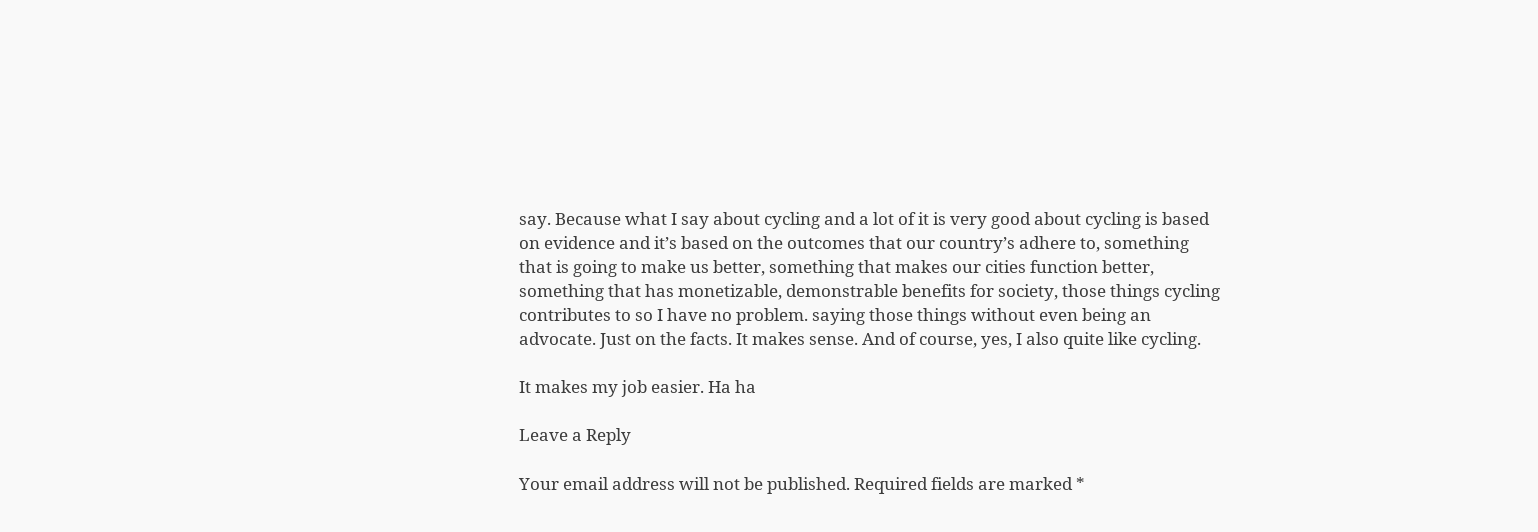say. Because what I say about cycling and a lot of it is very good about cycling is based on evidence and it’s based on the outcomes that our country’s adhere to, something that is going to make us better, something that makes our cities function better, something that has monetizable, demonstrable benefits for society, those things cycling contributes to so I have no problem. saying those things without even being an advocate. Just on the facts. It makes sense. And of course, yes, I also quite like cycling.

It makes my job easier. Ha ha

Leave a Reply

Your email address will not be published. Required fields are marked *